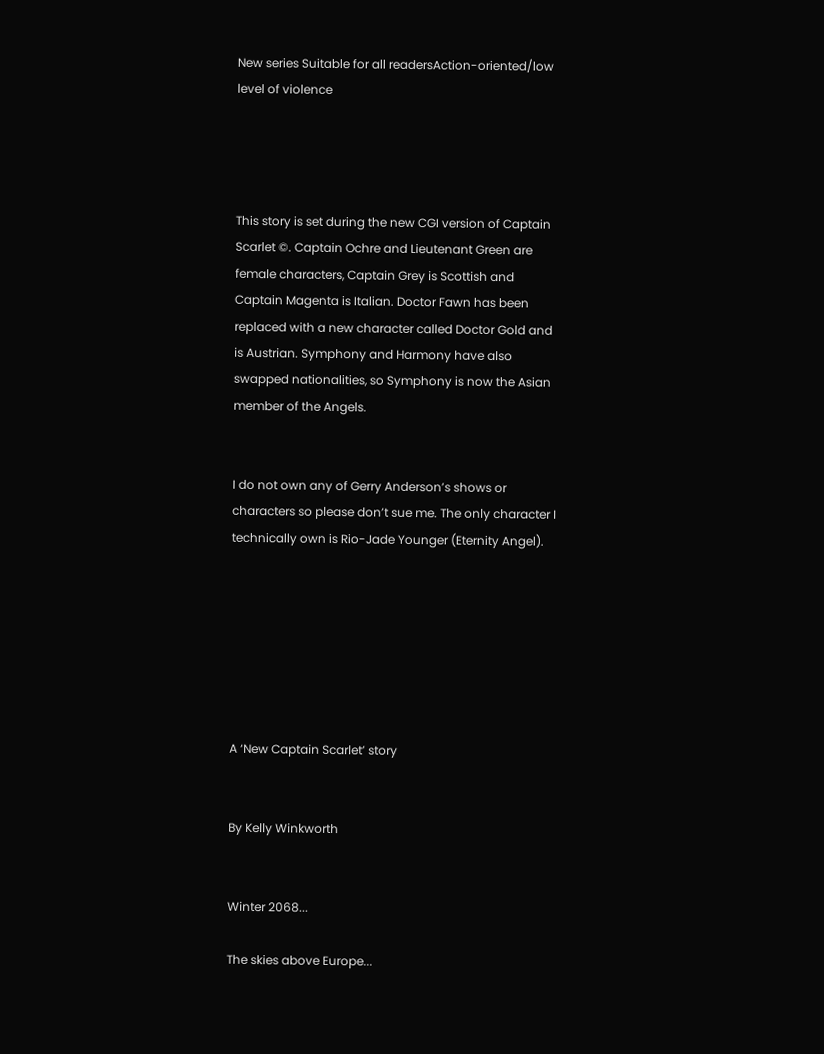New series Suitable for all readersAction-oriented/low level of violence




This story is set during the new CGI version of Captain Scarlet ©. Captain Ochre and Lieutenant Green are female characters, Captain Grey is Scottish and Captain Magenta is Italian. Doctor Fawn has been replaced with a new character called Doctor Gold and is Austrian. Symphony and Harmony have also swapped nationalities, so Symphony is now the Asian member of the Angels.


I do not own any of Gerry Anderson’s shows or characters so please don’t sue me. The only character I technically own is Rio-Jade Younger (Eternity Angel).







A ‘New Captain Scarlet’ story


By Kelly Winkworth


Winter 2068...

The skies above Europe...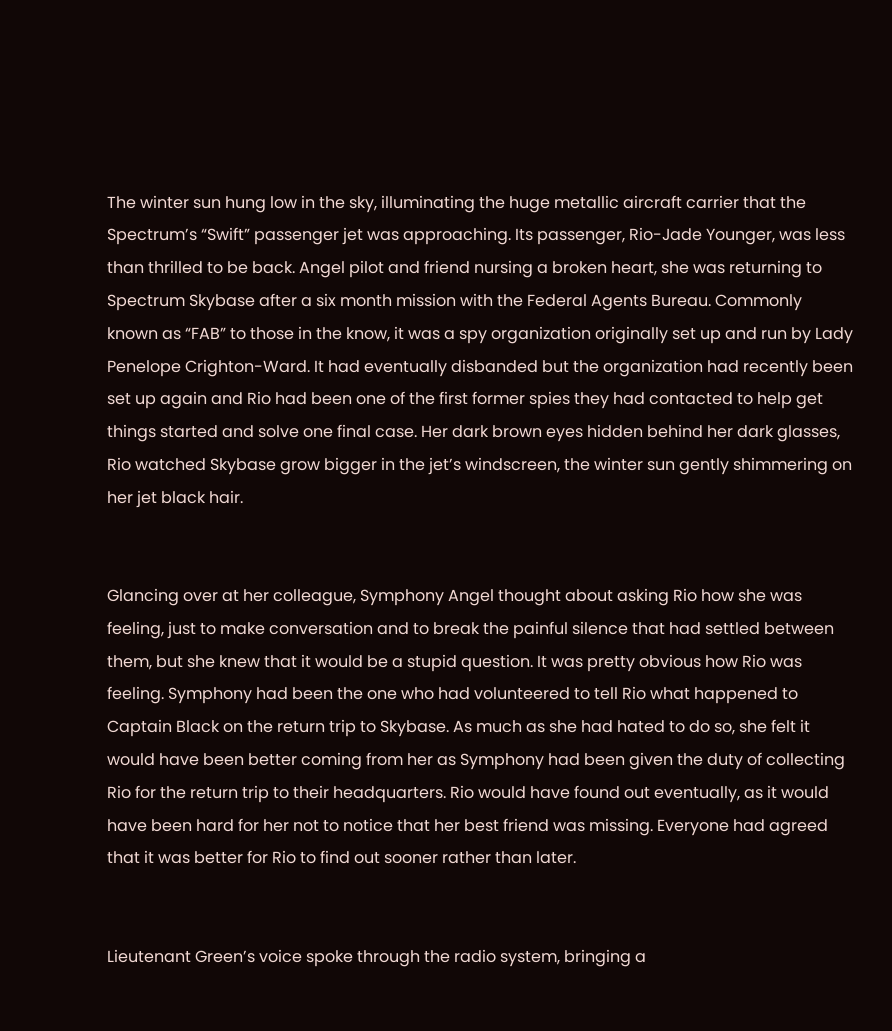The winter sun hung low in the sky, illuminating the huge metallic aircraft carrier that the Spectrum’s “Swift” passenger jet was approaching. Its passenger, Rio-Jade Younger, was less than thrilled to be back. Angel pilot and friend nursing a broken heart, she was returning to Spectrum Skybase after a six month mission with the Federal Agents Bureau. Commonly known as “FAB” to those in the know, it was a spy organization originally set up and run by Lady Penelope Crighton-Ward. It had eventually disbanded but the organization had recently been set up again and Rio had been one of the first former spies they had contacted to help get things started and solve one final case. Her dark brown eyes hidden behind her dark glasses, Rio watched Skybase grow bigger in the jet’s windscreen, the winter sun gently shimmering on her jet black hair.


Glancing over at her colleague, Symphony Angel thought about asking Rio how she was feeling, just to make conversation and to break the painful silence that had settled between them, but she knew that it would be a stupid question. It was pretty obvious how Rio was feeling. Symphony had been the one who had volunteered to tell Rio what happened to Captain Black on the return trip to Skybase. As much as she had hated to do so, she felt it would have been better coming from her as Symphony had been given the duty of collecting Rio for the return trip to their headquarters. Rio would have found out eventually, as it would have been hard for her not to notice that her best friend was missing. Everyone had agreed that it was better for Rio to find out sooner rather than later.


Lieutenant Green’s voice spoke through the radio system, bringing a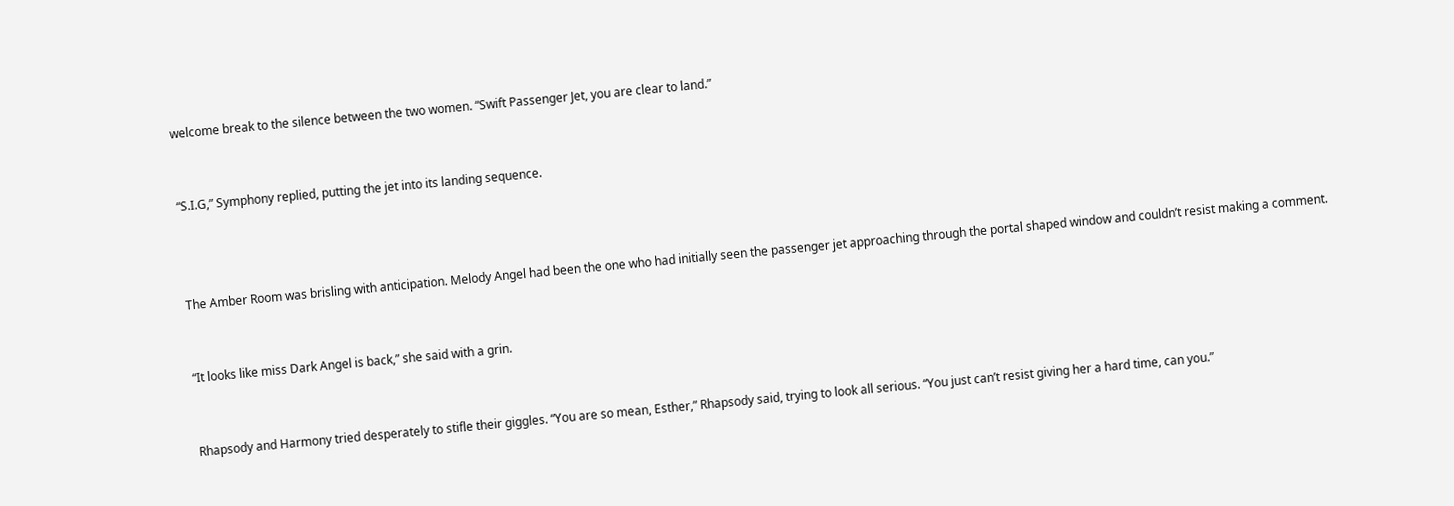welcome break to the silence between the two women. “Swift Passenger Jet, you are clear to land.”


“S.I.G,” Symphony replied, putting the jet into its landing sequence.



The Amber Room was brisling with anticipation. Melody Angel had been the one who had initially seen the passenger jet approaching through the portal shaped window and couldn’t resist making a comment.


“It looks like miss Dark Angel is back,” she said with a grin.


Rhapsody and Harmony tried desperately to stifle their giggles. “You are so mean, Esther,” Rhapsody said, trying to look all serious. “You just can’t resist giving her a hard time, can you.”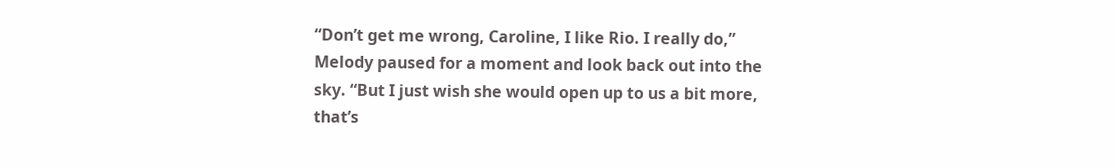“Don’t get me wrong, Caroline, I like Rio. I really do,” Melody paused for a moment and look back out into the sky. “But I just wish she would open up to us a bit more, that’s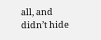all, and didn’t hide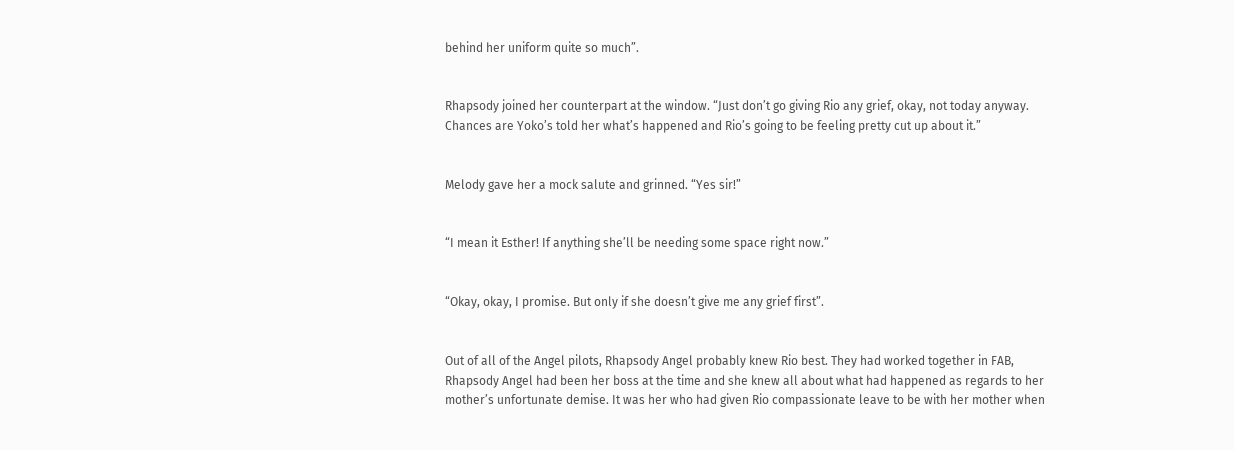behind her uniform quite so much”.


Rhapsody joined her counterpart at the window. “Just don’t go giving Rio any grief, okay, not today anyway. Chances are Yoko’s told her what’s happened and Rio’s going to be feeling pretty cut up about it.”


Melody gave her a mock salute and grinned. “Yes sir!”


“I mean it Esther! If anything she’ll be needing some space right now.”


“Okay, okay, I promise. But only if she doesn’t give me any grief first”.


Out of all of the Angel pilots, Rhapsody Angel probably knew Rio best. They had worked together in FAB, Rhapsody Angel had been her boss at the time and she knew all about what had happened as regards to her mother’s unfortunate demise. It was her who had given Rio compassionate leave to be with her mother when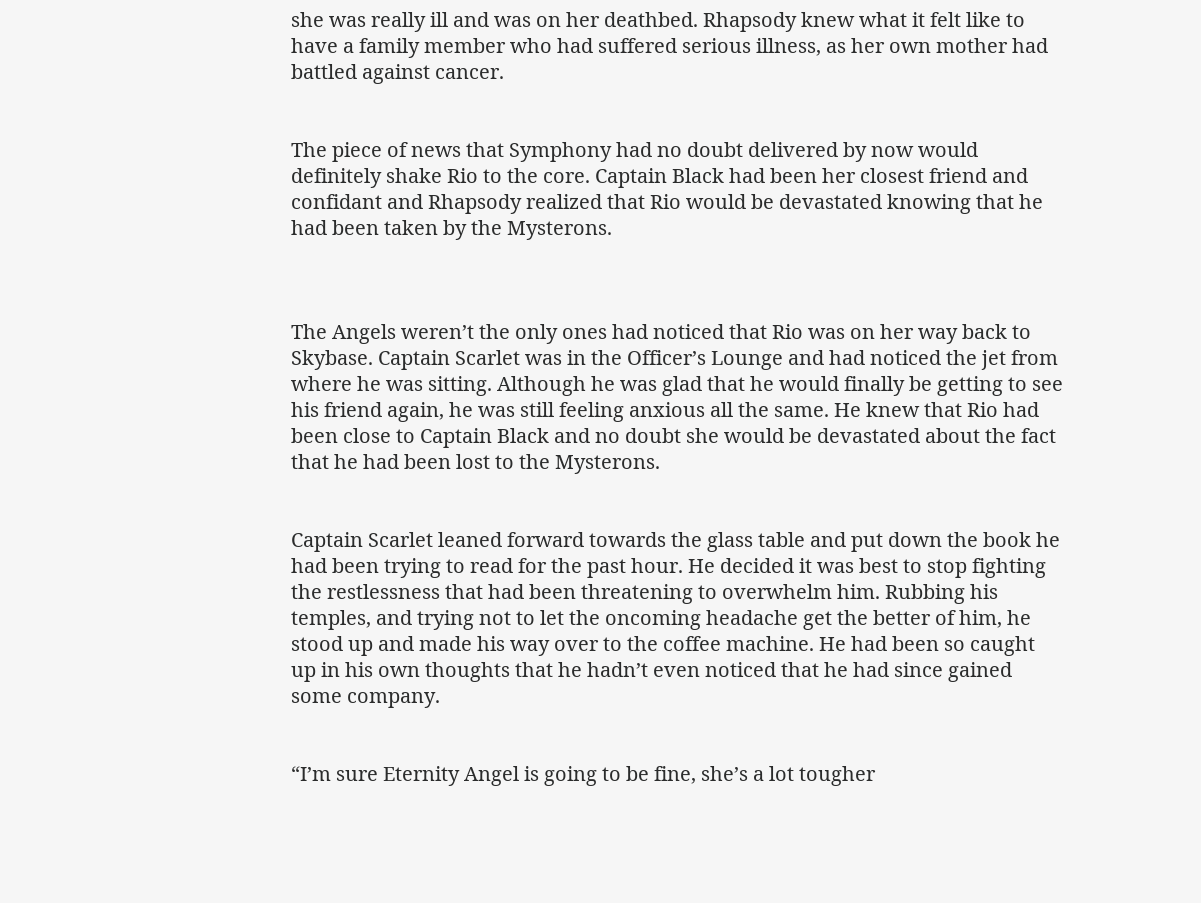she was really ill and was on her deathbed. Rhapsody knew what it felt like to have a family member who had suffered serious illness, as her own mother had battled against cancer.


The piece of news that Symphony had no doubt delivered by now would definitely shake Rio to the core. Captain Black had been her closest friend and confidant and Rhapsody realized that Rio would be devastated knowing that he had been taken by the Mysterons.



The Angels weren’t the only ones had noticed that Rio was on her way back to Skybase. Captain Scarlet was in the Officer’s Lounge and had noticed the jet from where he was sitting. Although he was glad that he would finally be getting to see his friend again, he was still feeling anxious all the same. He knew that Rio had been close to Captain Black and no doubt she would be devastated about the fact that he had been lost to the Mysterons.


Captain Scarlet leaned forward towards the glass table and put down the book he had been trying to read for the past hour. He decided it was best to stop fighting the restlessness that had been threatening to overwhelm him. Rubbing his temples, and trying not to let the oncoming headache get the better of him, he stood up and made his way over to the coffee machine. He had been so caught up in his own thoughts that he hadn’t even noticed that he had since gained some company.


“I’m sure Eternity Angel is going to be fine, she’s a lot tougher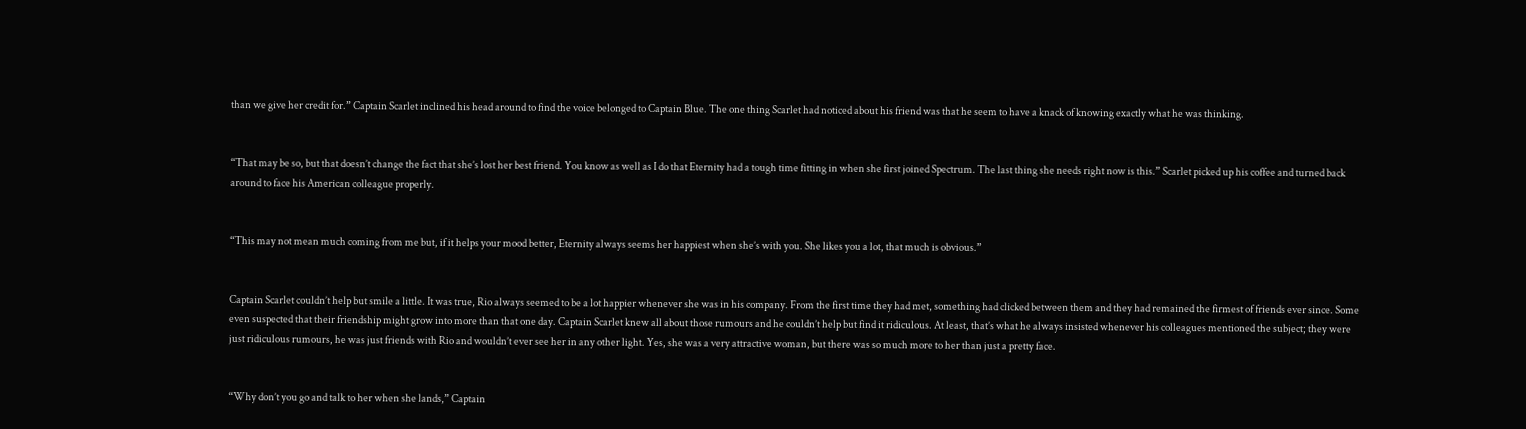than we give her credit for.” Captain Scarlet inclined his head around to find the voice belonged to Captain Blue. The one thing Scarlet had noticed about his friend was that he seem to have a knack of knowing exactly what he was thinking.


“That may be so, but that doesn’t change the fact that she’s lost her best friend. You know as well as I do that Eternity had a tough time fitting in when she first joined Spectrum. The last thing she needs right now is this.” Scarlet picked up his coffee and turned back around to face his American colleague properly.


“This may not mean much coming from me but, if it helps your mood better, Eternity always seems her happiest when she’s with you. She likes you a lot, that much is obvious.”


Captain Scarlet couldn’t help but smile a little. It was true, Rio always seemed to be a lot happier whenever she was in his company. From the first time they had met, something had clicked between them and they had remained the firmest of friends ever since. Some even suspected that their friendship might grow into more than that one day. Captain Scarlet knew all about those rumours and he couldn’t help but find it ridiculous. At least, that’s what he always insisted whenever his colleagues mentioned the subject; they were just ridiculous rumours, he was just friends with Rio and wouldn’t ever see her in any other light. Yes, she was a very attractive woman, but there was so much more to her than just a pretty face.


“Why don’t you go and talk to her when she lands,” Captain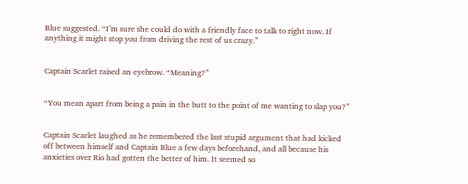Blue suggested. “I’m sure she could do with a friendly face to talk to right now. If anything it might stop you from driving the rest of us crazy.”


Captain Scarlet raised an eyebrow. “Meaning?”


“You mean apart from being a pain in the butt to the point of me wanting to slap you?”


Captain Scarlet laughed as he remembered the last stupid argument that had kicked off between himself and Captain Blue a few days beforehand, and all because his anxieties over Rio had gotten the better of him. It seemed so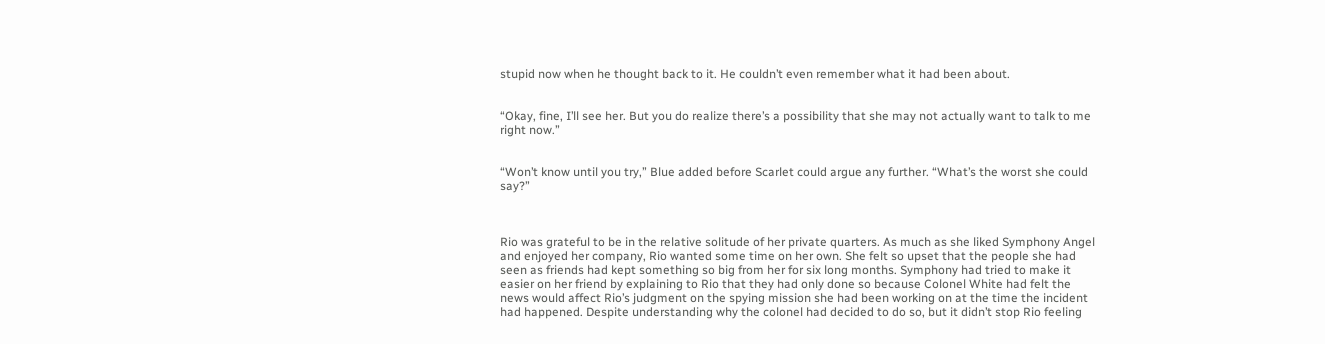stupid now when he thought back to it. He couldn’t even remember what it had been about.


“Okay, fine, I’ll see her. But you do realize there’s a possibility that she may not actually want to talk to me right now.”


“Won’t know until you try,” Blue added before Scarlet could argue any further. “What’s the worst she could say?”



Rio was grateful to be in the relative solitude of her private quarters. As much as she liked Symphony Angel and enjoyed her company, Rio wanted some time on her own. She felt so upset that the people she had seen as friends had kept something so big from her for six long months. Symphony had tried to make it easier on her friend by explaining to Rio that they had only done so because Colonel White had felt the news would affect Rio’s judgment on the spying mission she had been working on at the time the incident had happened. Despite understanding why the colonel had decided to do so, but it didn’t stop Rio feeling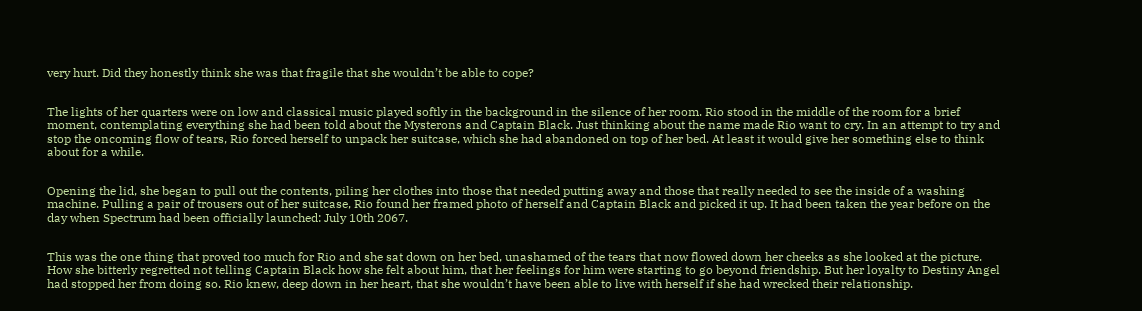very hurt. Did they honestly think she was that fragile that she wouldn’t be able to cope?


The lights of her quarters were on low and classical music played softly in the background in the silence of her room. Rio stood in the middle of the room for a brief moment, contemplating everything she had been told about the Mysterons and Captain Black. Just thinking about the name made Rio want to cry. In an attempt to try and stop the oncoming flow of tears, Rio forced herself to unpack her suitcase, which she had abandoned on top of her bed. At least it would give her something else to think about for a while.


Opening the lid, she began to pull out the contents, piling her clothes into those that needed putting away and those that really needed to see the inside of a washing machine. Pulling a pair of trousers out of her suitcase, Rio found her framed photo of herself and Captain Black and picked it up. It had been taken the year before on the day when Spectrum had been officially launched: July 10th 2067.


This was the one thing that proved too much for Rio and she sat down on her bed, unashamed of the tears that now flowed down her cheeks as she looked at the picture. How she bitterly regretted not telling Captain Black how she felt about him, that her feelings for him were starting to go beyond friendship. But her loyalty to Destiny Angel had stopped her from doing so. Rio knew, deep down in her heart, that she wouldn’t have been able to live with herself if she had wrecked their relationship.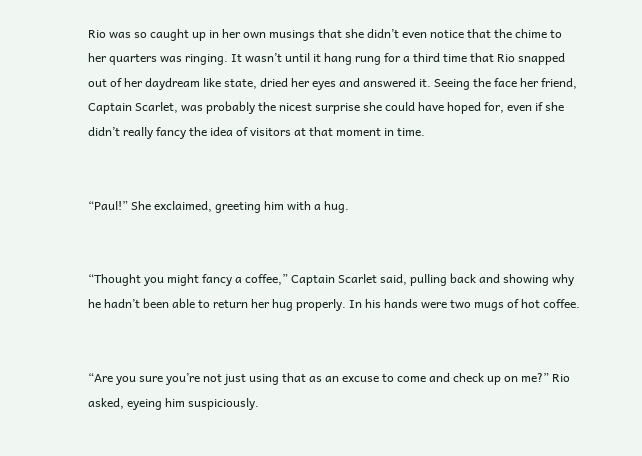Rio was so caught up in her own musings that she didn’t even notice that the chime to her quarters was ringing. It wasn’t until it hang rung for a third time that Rio snapped out of her daydream like state, dried her eyes and answered it. Seeing the face her friend, Captain Scarlet, was probably the nicest surprise she could have hoped for, even if she didn’t really fancy the idea of visitors at that moment in time.


“Paul!” She exclaimed, greeting him with a hug.


“Thought you might fancy a coffee,” Captain Scarlet said, pulling back and showing why he hadn’t been able to return her hug properly. In his hands were two mugs of hot coffee.


“Are you sure you’re not just using that as an excuse to come and check up on me?” Rio asked, eyeing him suspiciously.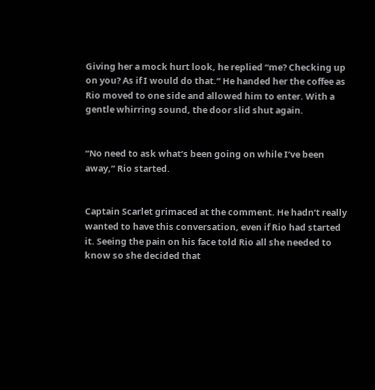Giving her a mock hurt look, he replied “me? Checking up on you? As if I would do that.” He handed her the coffee as Rio moved to one side and allowed him to enter. With a gentle whirring sound, the door slid shut again.


“No need to ask what’s been going on while I’ve been away,” Rio started.


Captain Scarlet grimaced at the comment. He hadn’t really wanted to have this conversation, even if Rio had started it. Seeing the pain on his face told Rio all she needed to know so she decided that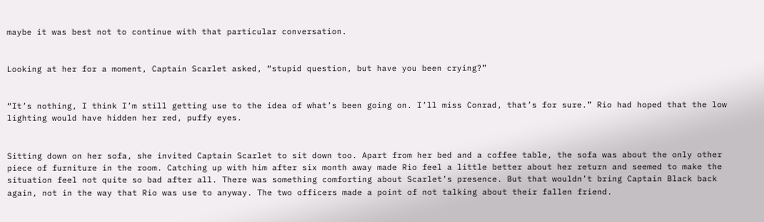maybe it was best not to continue with that particular conversation.


Looking at her for a moment, Captain Scarlet asked, “stupid question, but have you been crying?”


“It’s nothing, I think I’m still getting use to the idea of what’s been going on. I’ll miss Conrad, that’s for sure.” Rio had hoped that the low lighting would have hidden her red, puffy eyes.


Sitting down on her sofa, she invited Captain Scarlet to sit down too. Apart from her bed and a coffee table, the sofa was about the only other piece of furniture in the room. Catching up with him after six month away made Rio feel a little better about her return and seemed to make the situation feel not quite so bad after all. There was something comforting about Scarlet’s presence. But that wouldn’t bring Captain Black back again, not in the way that Rio was use to anyway. The two officers made a point of not talking about their fallen friend.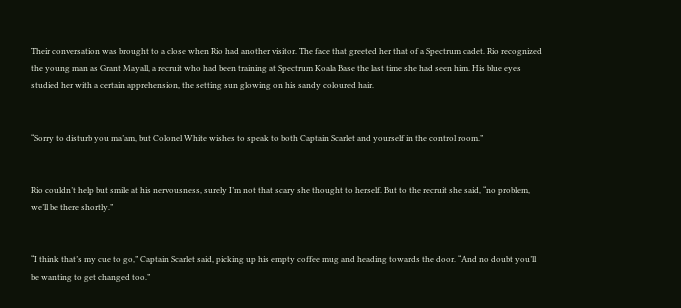Their conversation was brought to a close when Rio had another visitor. The face that greeted her that of a Spectrum cadet. Rio recognized the young man as Grant Mayall, a recruit who had been training at Spectrum Koala Base the last time she had seen him. His blue eyes studied her with a certain apprehension, the setting sun glowing on his sandy coloured hair.


“Sorry to disturb you ma’am, but Colonel White wishes to speak to both Captain Scarlet and yourself in the control room.”


Rio couldn’t help but smile at his nervousness, surely I’m not that scary she thought to herself. But to the recruit she said, “no problem, we’ll be there shortly.”


“I think that’s my cue to go,” Captain Scarlet said, picking up his empty coffee mug and heading towards the door. “And no doubt you’ll be wanting to get changed too.”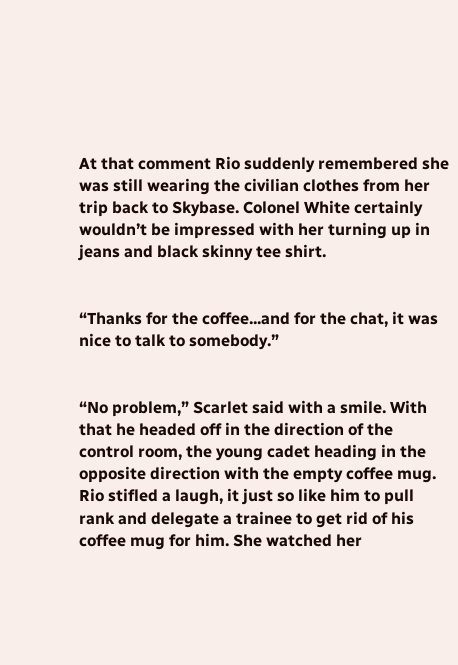At that comment Rio suddenly remembered she was still wearing the civilian clothes from her trip back to Skybase. Colonel White certainly wouldn’t be impressed with her turning up in jeans and black skinny tee shirt.


“Thanks for the coffee...and for the chat, it was nice to talk to somebody.”


“No problem,” Scarlet said with a smile. With that he headed off in the direction of the control room, the young cadet heading in the opposite direction with the empty coffee mug. Rio stifled a laugh, it just so like him to pull rank and delegate a trainee to get rid of his coffee mug for him. She watched her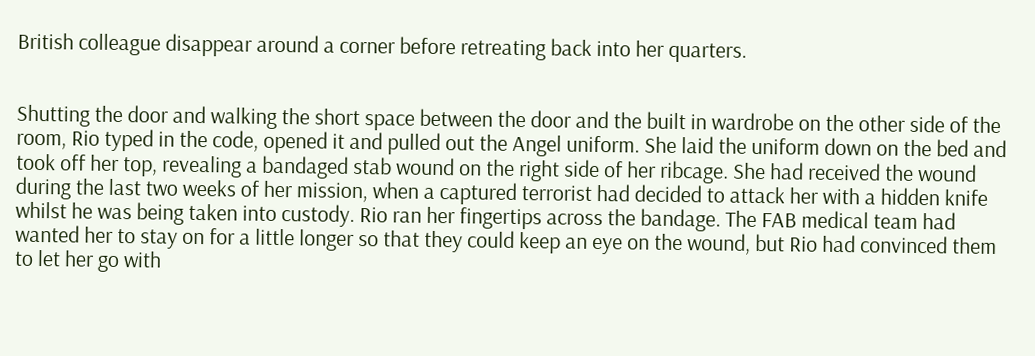British colleague disappear around a corner before retreating back into her quarters.


Shutting the door and walking the short space between the door and the built in wardrobe on the other side of the room, Rio typed in the code, opened it and pulled out the Angel uniform. She laid the uniform down on the bed and took off her top, revealing a bandaged stab wound on the right side of her ribcage. She had received the wound during the last two weeks of her mission, when a captured terrorist had decided to attack her with a hidden knife whilst he was being taken into custody. Rio ran her fingertips across the bandage. The FAB medical team had wanted her to stay on for a little longer so that they could keep an eye on the wound, but Rio had convinced them to let her go with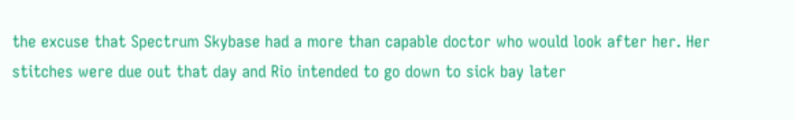the excuse that Spectrum Skybase had a more than capable doctor who would look after her. Her stitches were due out that day and Rio intended to go down to sick bay later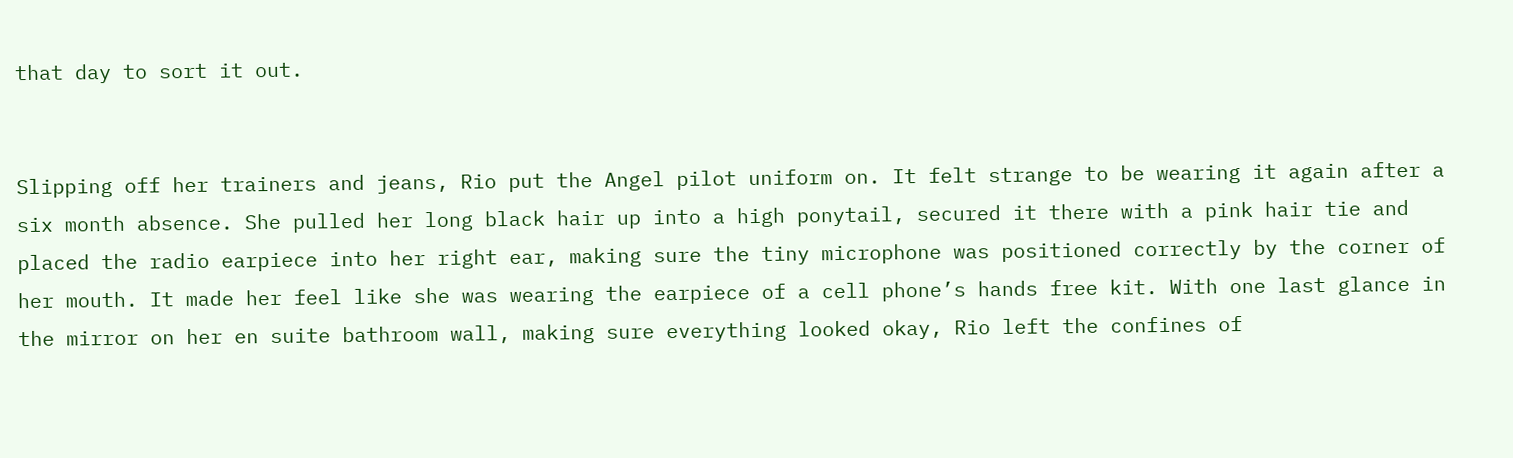that day to sort it out.


Slipping off her trainers and jeans, Rio put the Angel pilot uniform on. It felt strange to be wearing it again after a six month absence. She pulled her long black hair up into a high ponytail, secured it there with a pink hair tie and placed the radio earpiece into her right ear, making sure the tiny microphone was positioned correctly by the corner of her mouth. It made her feel like she was wearing the earpiece of a cell phone’s hands free kit. With one last glance in the mirror on her en suite bathroom wall, making sure everything looked okay, Rio left the confines of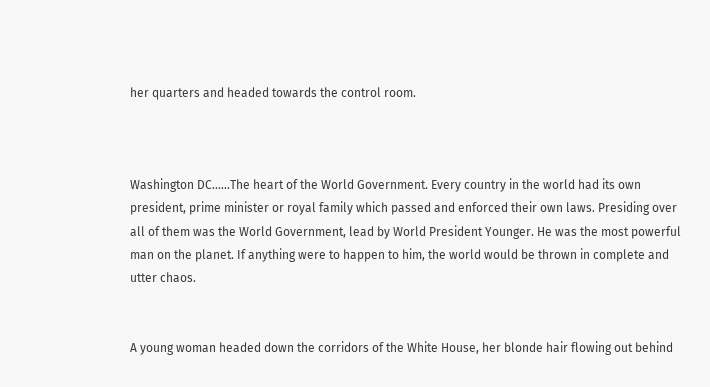her quarters and headed towards the control room.



Washington DC......The heart of the World Government. Every country in the world had its own president, prime minister or royal family which passed and enforced their own laws. Presiding over all of them was the World Government, lead by World President Younger. He was the most powerful man on the planet. If anything were to happen to him, the world would be thrown in complete and utter chaos.


A young woman headed down the corridors of the White House, her blonde hair flowing out behind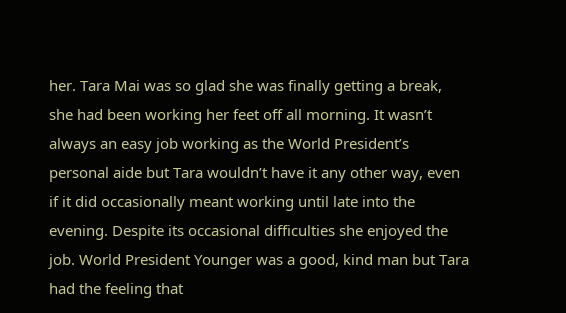her. Tara Mai was so glad she was finally getting a break, she had been working her feet off all morning. It wasn’t always an easy job working as the World President’s personal aide but Tara wouldn’t have it any other way, even if it did occasionally meant working until late into the evening. Despite its occasional difficulties she enjoyed the job. World President Younger was a good, kind man but Tara had the feeling that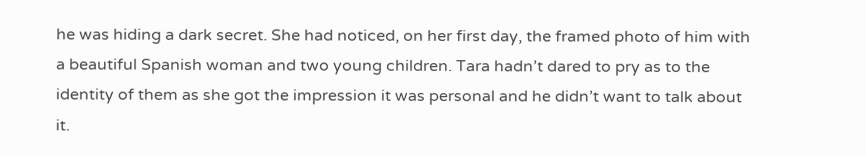he was hiding a dark secret. She had noticed, on her first day, the framed photo of him with a beautiful Spanish woman and two young children. Tara hadn’t dared to pry as to the identity of them as she got the impression it was personal and he didn’t want to talk about it.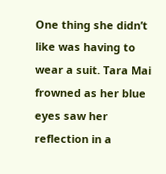One thing she didn’t like was having to wear a suit. Tara Mai frowned as her blue eyes saw her reflection in a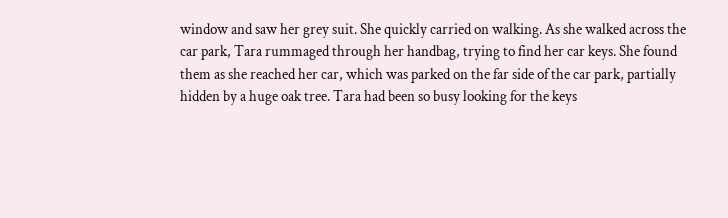window and saw her grey suit. She quickly carried on walking. As she walked across the car park, Tara rummaged through her handbag, trying to find her car keys. She found them as she reached her car, which was parked on the far side of the car park, partially hidden by a huge oak tree. Tara had been so busy looking for the keys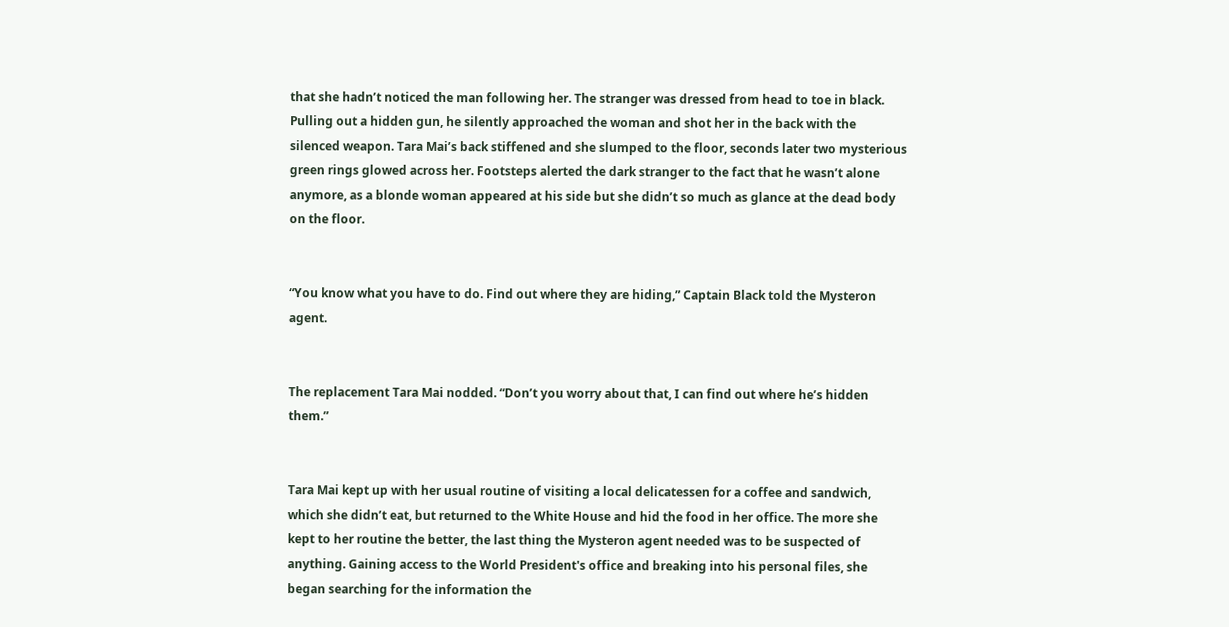that she hadn’t noticed the man following her. The stranger was dressed from head to toe in black. Pulling out a hidden gun, he silently approached the woman and shot her in the back with the silenced weapon. Tara Mai’s back stiffened and she slumped to the floor, seconds later two mysterious green rings glowed across her. Footsteps alerted the dark stranger to the fact that he wasn’t alone anymore, as a blonde woman appeared at his side but she didn’t so much as glance at the dead body on the floor.


“You know what you have to do. Find out where they are hiding,” Captain Black told the Mysteron agent.


The replacement Tara Mai nodded. “Don’t you worry about that, I can find out where he’s hidden them.”


Tara Mai kept up with her usual routine of visiting a local delicatessen for a coffee and sandwich, which she didn’t eat, but returned to the White House and hid the food in her office. The more she kept to her routine the better, the last thing the Mysteron agent needed was to be suspected of anything. Gaining access to the World President's office and breaking into his personal files, she began searching for the information the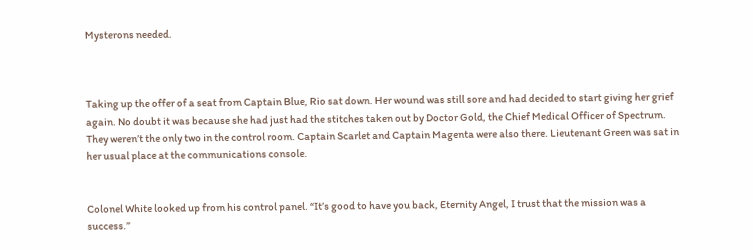Mysterons needed.



Taking up the offer of a seat from Captain Blue, Rio sat down. Her wound was still sore and had decided to start giving her grief again. No doubt it was because she had just had the stitches taken out by Doctor Gold, the Chief Medical Officer of Spectrum. They weren’t the only two in the control room. Captain Scarlet and Captain Magenta were also there. Lieutenant Green was sat in her usual place at the communications console.


Colonel White looked up from his control panel. “It’s good to have you back, Eternity Angel, I trust that the mission was a success.”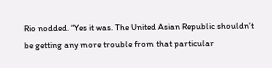Rio nodded. “Yes it was. The United Asian Republic shouldn’t be getting any more trouble from that particular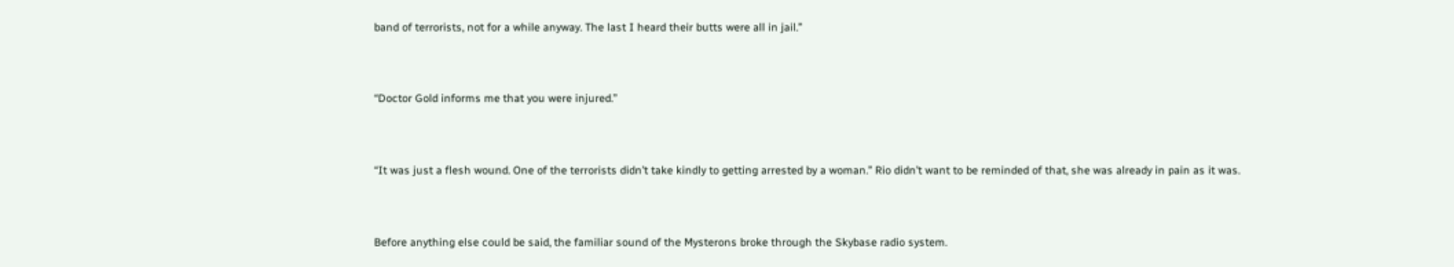band of terrorists, not for a while anyway. The last I heard their butts were all in jail.”


“Doctor Gold informs me that you were injured.”


“It was just a flesh wound. One of the terrorists didn’t take kindly to getting arrested by a woman.” Rio didn’t want to be reminded of that, she was already in pain as it was.


Before anything else could be said, the familiar sound of the Mysterons broke through the Skybase radio system.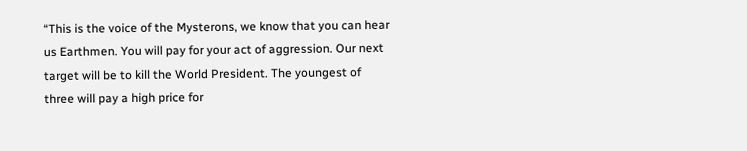“This is the voice of the Mysterons, we know that you can hear us Earthmen. You will pay for your act of aggression. Our next target will be to kill the World President. The youngest of three will pay a high price for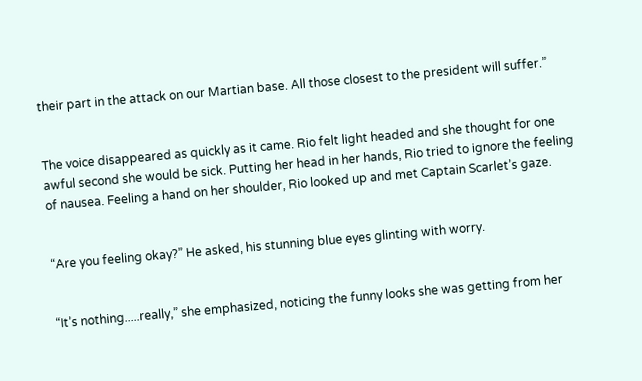their part in the attack on our Martian base. All those closest to the president will suffer.”


The voice disappeared as quickly as it came. Rio felt light headed and she thought for one awful second she would be sick. Putting her head in her hands, Rio tried to ignore the feeling of nausea. Feeling a hand on her shoulder, Rio looked up and met Captain Scarlet’s gaze.


“Are you feeling okay?” He asked, his stunning blue eyes glinting with worry.


“It’s nothing.....really,” she emphasized, noticing the funny looks she was getting from her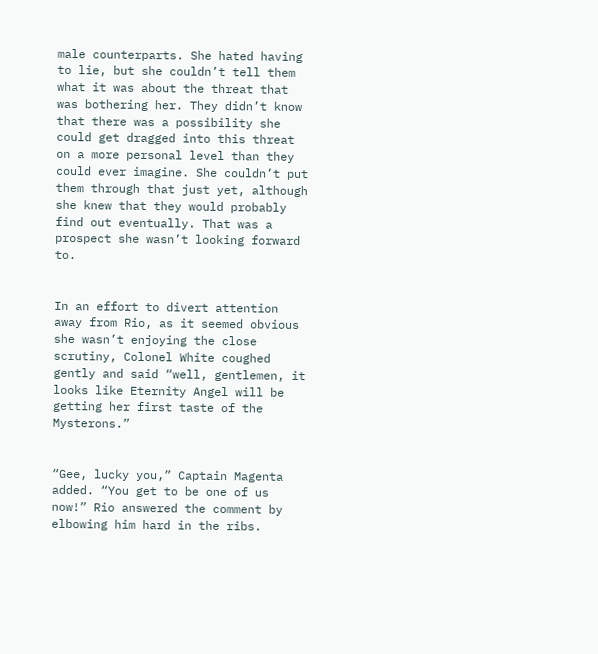male counterparts. She hated having to lie, but she couldn’t tell them what it was about the threat that was bothering her. They didn’t know that there was a possibility she could get dragged into this threat on a more personal level than they could ever imagine. She couldn’t put them through that just yet, although she knew that they would probably find out eventually. That was a prospect she wasn’t looking forward to.


In an effort to divert attention away from Rio, as it seemed obvious she wasn’t enjoying the close scrutiny, Colonel White coughed gently and said “well, gentlemen, it looks like Eternity Angel will be getting her first taste of the Mysterons.”


“Gee, lucky you,” Captain Magenta added. “You get to be one of us now!” Rio answered the comment by elbowing him hard in the ribs.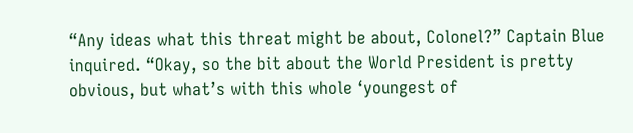“Any ideas what this threat might be about, Colonel?” Captain Blue inquired. “Okay, so the bit about the World President is pretty obvious, but what’s with this whole ‘youngest of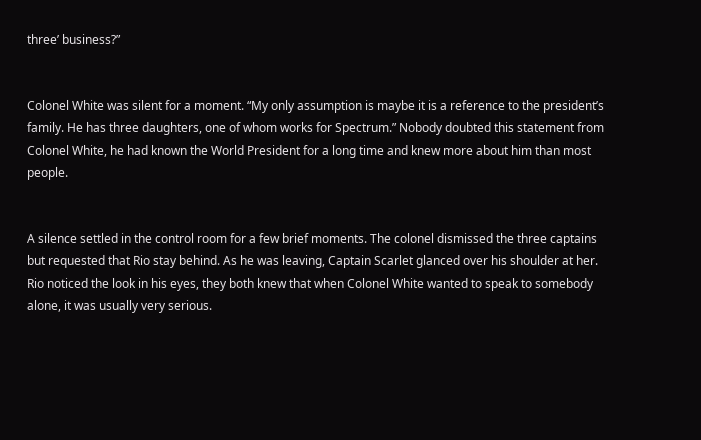three’ business?”


Colonel White was silent for a moment. “My only assumption is maybe it is a reference to the president’s family. He has three daughters, one of whom works for Spectrum.” Nobody doubted this statement from Colonel White, he had known the World President for a long time and knew more about him than most people.


A silence settled in the control room for a few brief moments. The colonel dismissed the three captains but requested that Rio stay behind. As he was leaving, Captain Scarlet glanced over his shoulder at her. Rio noticed the look in his eyes, they both knew that when Colonel White wanted to speak to somebody alone, it was usually very serious.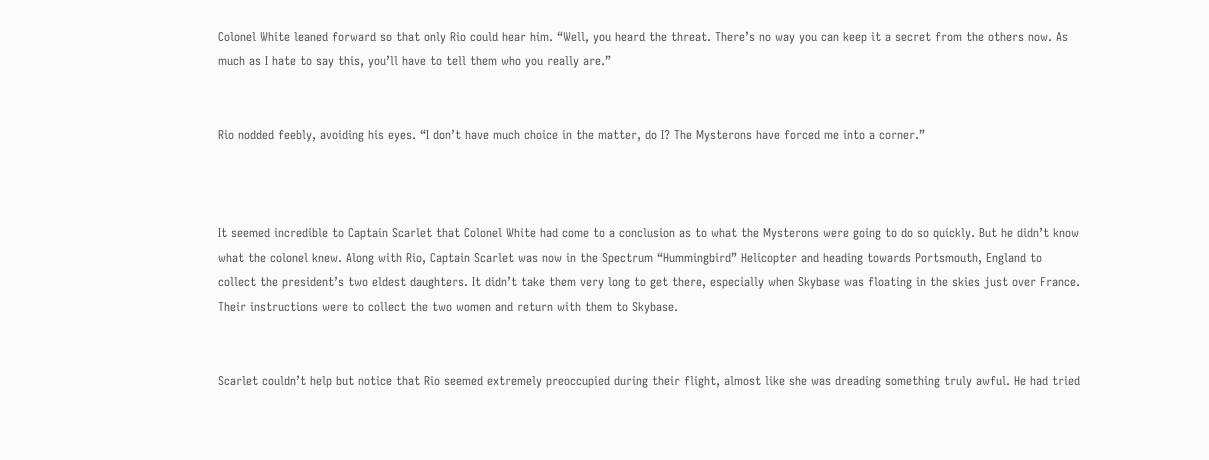Colonel White leaned forward so that only Rio could hear him. “Well, you heard the threat. There’s no way you can keep it a secret from the others now. As much as I hate to say this, you’ll have to tell them who you really are.”


Rio nodded feebly, avoiding his eyes. “I don’t have much choice in the matter, do I? The Mysterons have forced me into a corner.”



It seemed incredible to Captain Scarlet that Colonel White had come to a conclusion as to what the Mysterons were going to do so quickly. But he didn’t know what the colonel knew. Along with Rio, Captain Scarlet was now in the Spectrum “Hummingbird” Helicopter and heading towards Portsmouth, England to collect the president’s two eldest daughters. It didn’t take them very long to get there, especially when Skybase was floating in the skies just over France. Their instructions were to collect the two women and return with them to Skybase.


Scarlet couldn’t help but notice that Rio seemed extremely preoccupied during their flight, almost like she was dreading something truly awful. He had tried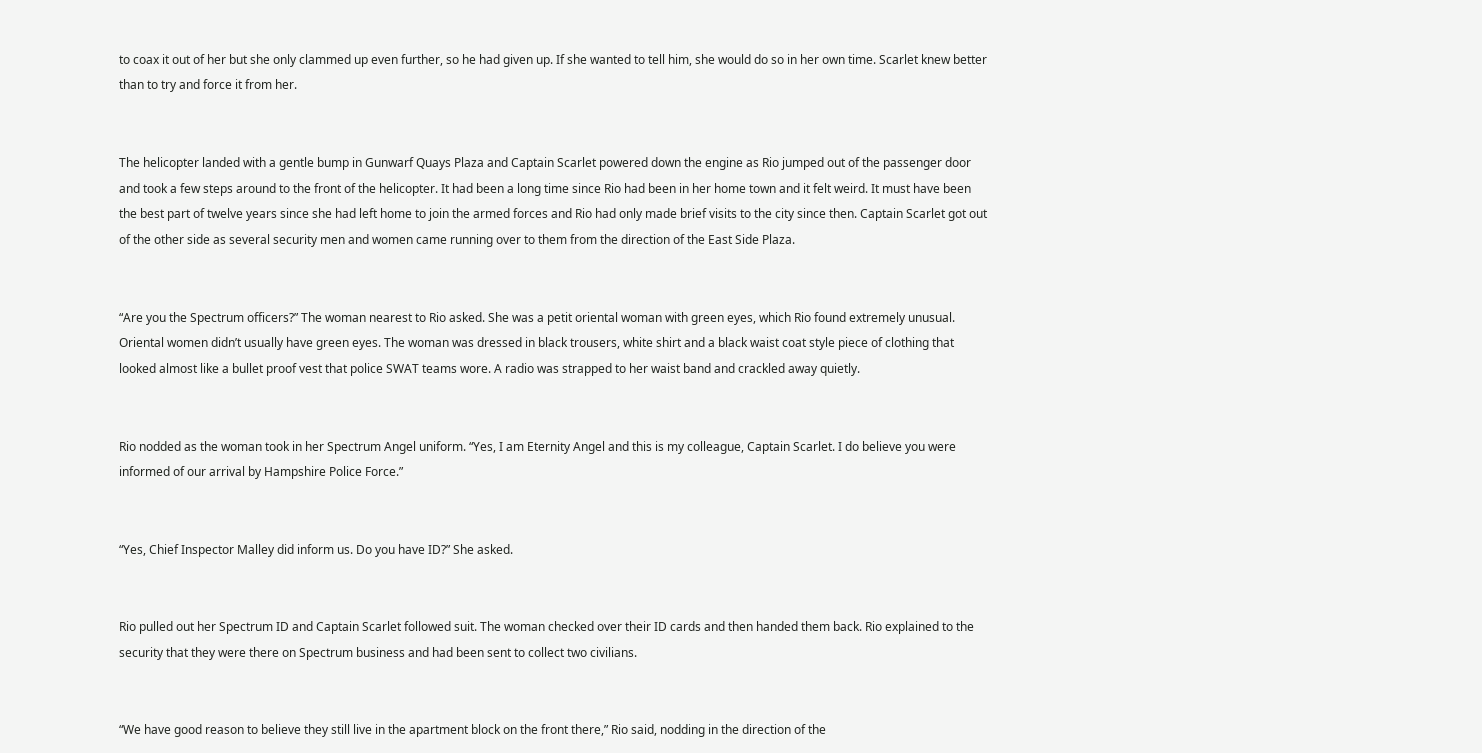to coax it out of her but she only clammed up even further, so he had given up. If she wanted to tell him, she would do so in her own time. Scarlet knew better than to try and force it from her.


The helicopter landed with a gentle bump in Gunwarf Quays Plaza and Captain Scarlet powered down the engine as Rio jumped out of the passenger door and took a few steps around to the front of the helicopter. It had been a long time since Rio had been in her home town and it felt weird. It must have been the best part of twelve years since she had left home to join the armed forces and Rio had only made brief visits to the city since then. Captain Scarlet got out of the other side as several security men and women came running over to them from the direction of the East Side Plaza.


“Are you the Spectrum officers?” The woman nearest to Rio asked. She was a petit oriental woman with green eyes, which Rio found extremely unusual. Oriental women didn’t usually have green eyes. The woman was dressed in black trousers, white shirt and a black waist coat style piece of clothing that looked almost like a bullet proof vest that police SWAT teams wore. A radio was strapped to her waist band and crackled away quietly.


Rio nodded as the woman took in her Spectrum Angel uniform. “Yes, I am Eternity Angel and this is my colleague, Captain Scarlet. I do believe you were informed of our arrival by Hampshire Police Force.”


“Yes, Chief Inspector Malley did inform us. Do you have ID?” She asked.


Rio pulled out her Spectrum ID and Captain Scarlet followed suit. The woman checked over their ID cards and then handed them back. Rio explained to the security that they were there on Spectrum business and had been sent to collect two civilians.


“We have good reason to believe they still live in the apartment block on the front there,” Rio said, nodding in the direction of the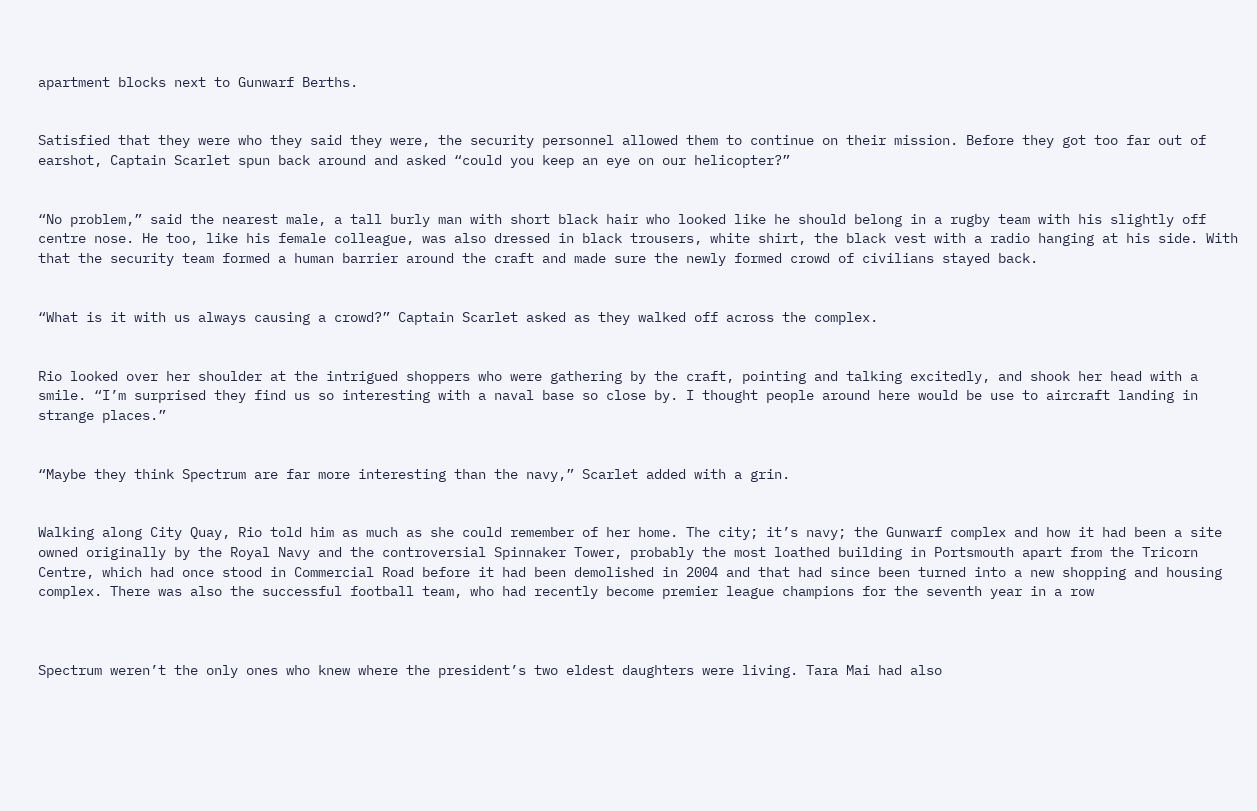apartment blocks next to Gunwarf Berths.


Satisfied that they were who they said they were, the security personnel allowed them to continue on their mission. Before they got too far out of earshot, Captain Scarlet spun back around and asked “could you keep an eye on our helicopter?”


“No problem,” said the nearest male, a tall burly man with short black hair who looked like he should belong in a rugby team with his slightly off centre nose. He too, like his female colleague, was also dressed in black trousers, white shirt, the black vest with a radio hanging at his side. With that the security team formed a human barrier around the craft and made sure the newly formed crowd of civilians stayed back.


“What is it with us always causing a crowd?” Captain Scarlet asked as they walked off across the complex.


Rio looked over her shoulder at the intrigued shoppers who were gathering by the craft, pointing and talking excitedly, and shook her head with a smile. “I’m surprised they find us so interesting with a naval base so close by. I thought people around here would be use to aircraft landing in strange places.”


“Maybe they think Spectrum are far more interesting than the navy,” Scarlet added with a grin.


Walking along City Quay, Rio told him as much as she could remember of her home. The city; it’s navy; the Gunwarf complex and how it had been a site owned originally by the Royal Navy and the controversial Spinnaker Tower, probably the most loathed building in Portsmouth apart from the Tricorn Centre, which had once stood in Commercial Road before it had been demolished in 2004 and that had since been turned into a new shopping and housing complex. There was also the successful football team, who had recently become premier league champions for the seventh year in a row



Spectrum weren’t the only ones who knew where the president’s two eldest daughters were living. Tara Mai had also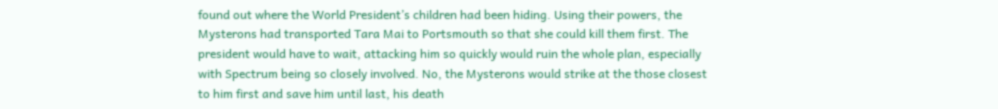found out where the World President’s children had been hiding. Using their powers, the Mysterons had transported Tara Mai to Portsmouth so that she could kill them first. The president would have to wait, attacking him so quickly would ruin the whole plan, especially with Spectrum being so closely involved. No, the Mysterons would strike at the those closest to him first and save him until last, his death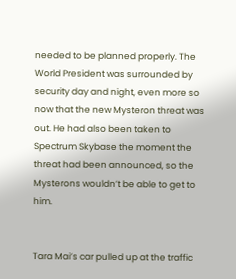needed to be planned properly. The World President was surrounded by security day and night, even more so now that the new Mysteron threat was out. He had also been taken to Spectrum Skybase the moment the threat had been announced, so the Mysterons wouldn’t be able to get to him.


Tara Mai’s car pulled up at the traffic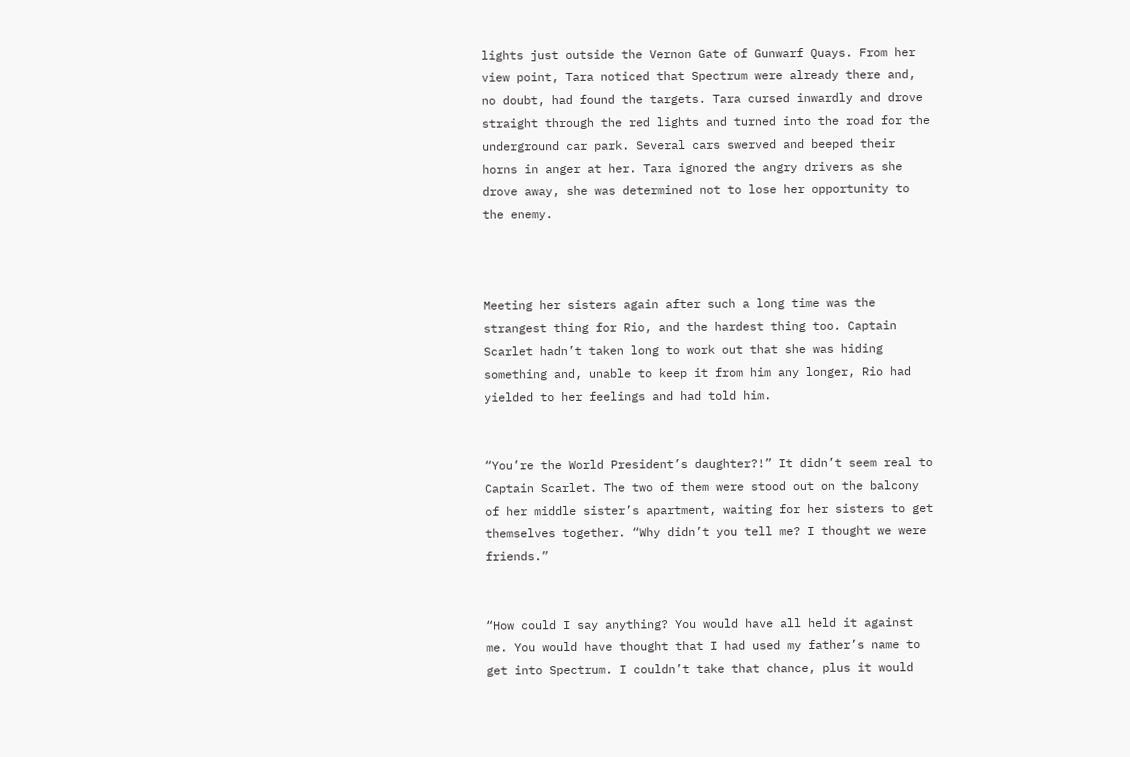lights just outside the Vernon Gate of Gunwarf Quays. From her view point, Tara noticed that Spectrum were already there and, no doubt, had found the targets. Tara cursed inwardly and drove straight through the red lights and turned into the road for the underground car park. Several cars swerved and beeped their horns in anger at her. Tara ignored the angry drivers as she drove away, she was determined not to lose her opportunity to the enemy.



Meeting her sisters again after such a long time was the strangest thing for Rio, and the hardest thing too. Captain Scarlet hadn’t taken long to work out that she was hiding something and, unable to keep it from him any longer, Rio had yielded to her feelings and had told him.


“You’re the World President’s daughter?!” It didn’t seem real to Captain Scarlet. The two of them were stood out on the balcony of her middle sister’s apartment, waiting for her sisters to get themselves together. “Why didn’t you tell me? I thought we were friends.”


“How could I say anything? You would have all held it against me. You would have thought that I had used my father’s name to get into Spectrum. I couldn’t take that chance, plus it would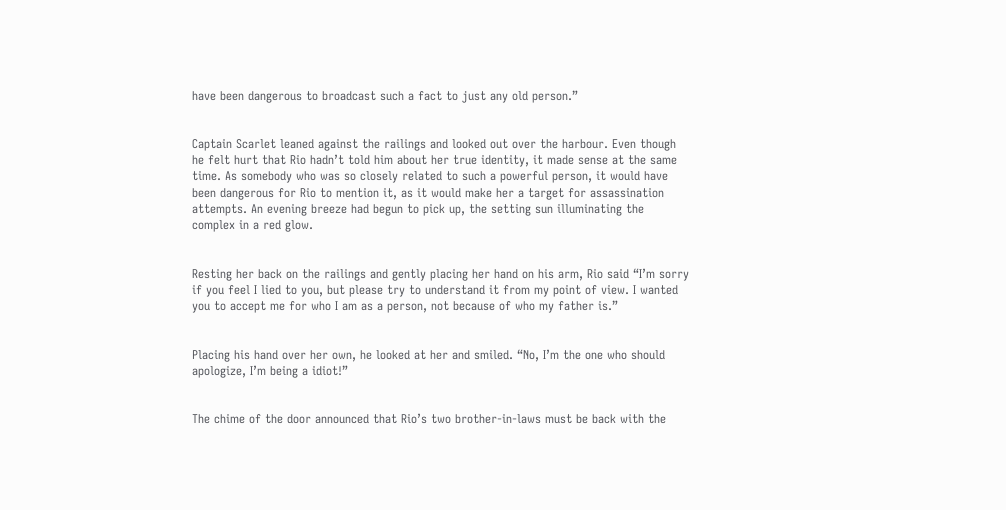have been dangerous to broadcast such a fact to just any old person.”


Captain Scarlet leaned against the railings and looked out over the harbour. Even though he felt hurt that Rio hadn’t told him about her true identity, it made sense at the same time. As somebody who was so closely related to such a powerful person, it would have been dangerous for Rio to mention it, as it would make her a target for assassination attempts. An evening breeze had begun to pick up, the setting sun illuminating the complex in a red glow.


Resting her back on the railings and gently placing her hand on his arm, Rio said “I’m sorry if you feel I lied to you, but please try to understand it from my point of view. I wanted you to accept me for who I am as a person, not because of who my father is.”


Placing his hand over her own, he looked at her and smiled. “No, I’m the one who should apologize, I’m being a idiot!”


The chime of the door announced that Rio’s two brother-in-laws must be back with the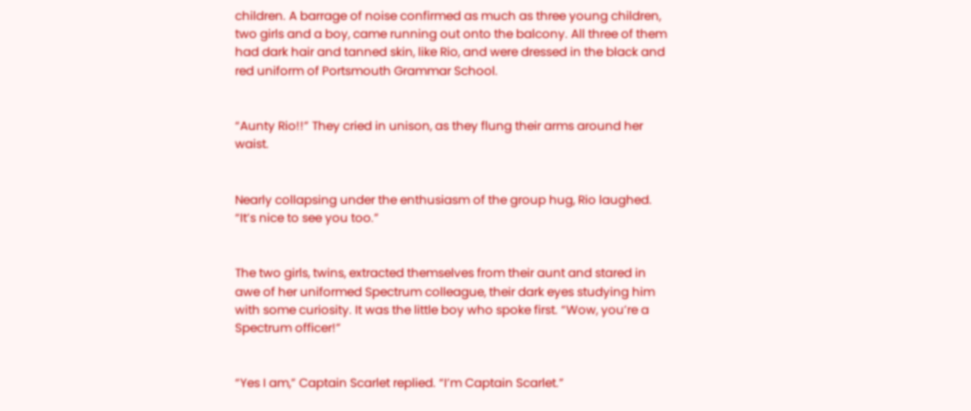children. A barrage of noise confirmed as much as three young children, two girls and a boy, came running out onto the balcony. All three of them had dark hair and tanned skin, like Rio, and were dressed in the black and red uniform of Portsmouth Grammar School.


“Aunty Rio!!” They cried in unison, as they flung their arms around her waist.


Nearly collapsing under the enthusiasm of the group hug, Rio laughed. “It’s nice to see you too.”


The two girls, twins, extracted themselves from their aunt and stared in awe of her uniformed Spectrum colleague, their dark eyes studying him with some curiosity. It was the little boy who spoke first. “Wow, you’re a Spectrum officer!”


“Yes I am,” Captain Scarlet replied. “I’m Captain Scarlet.”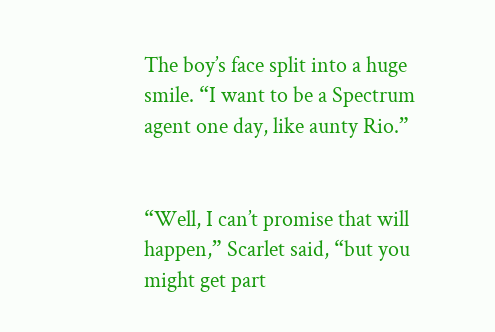The boy’s face split into a huge smile. “I want to be a Spectrum agent one day, like aunty Rio.”


“Well, I can’t promise that will happen,” Scarlet said, “but you might get part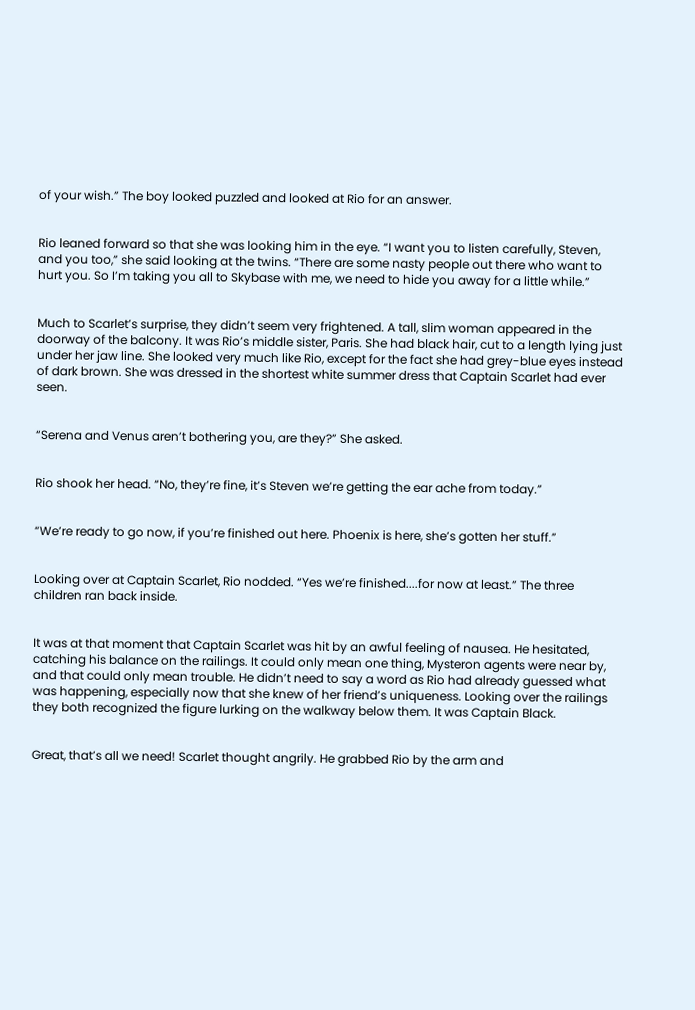of your wish.” The boy looked puzzled and looked at Rio for an answer.


Rio leaned forward so that she was looking him in the eye. “I want you to listen carefully, Steven, and you too,” she said looking at the twins. “There are some nasty people out there who want to hurt you. So I’m taking you all to Skybase with me, we need to hide you away for a little while.”


Much to Scarlet’s surprise, they didn’t seem very frightened. A tall, slim woman appeared in the doorway of the balcony. It was Rio’s middle sister, Paris. She had black hair, cut to a length lying just under her jaw line. She looked very much like Rio, except for the fact she had grey-blue eyes instead of dark brown. She was dressed in the shortest white summer dress that Captain Scarlet had ever seen.


“Serena and Venus aren’t bothering you, are they?” She asked.


Rio shook her head. “No, they’re fine, it’s Steven we’re getting the ear ache from today.”


“We’re ready to go now, if you’re finished out here. Phoenix is here, she’s gotten her stuff.”


Looking over at Captain Scarlet, Rio nodded. “Yes we’re finished....for now at least.” The three children ran back inside.


It was at that moment that Captain Scarlet was hit by an awful feeling of nausea. He hesitated, catching his balance on the railings. It could only mean one thing, Mysteron agents were near by, and that could only mean trouble. He didn’t need to say a word as Rio had already guessed what was happening, especially now that she knew of her friend’s uniqueness. Looking over the railings they both recognized the figure lurking on the walkway below them. It was Captain Black.


Great, that’s all we need! Scarlet thought angrily. He grabbed Rio by the arm and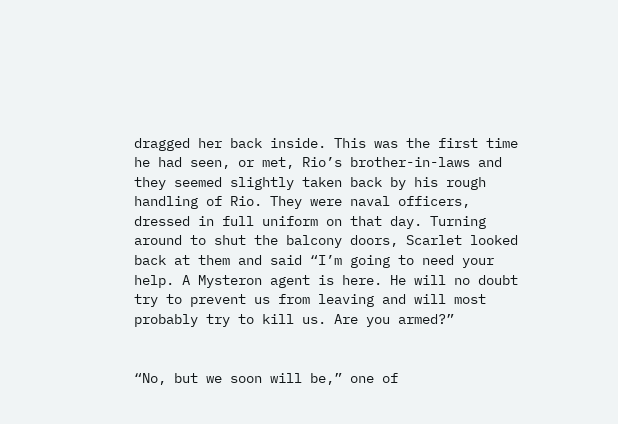dragged her back inside. This was the first time he had seen, or met, Rio’s brother-in-laws and they seemed slightly taken back by his rough handling of Rio. They were naval officers, dressed in full uniform on that day. Turning around to shut the balcony doors, Scarlet looked back at them and said “I’m going to need your help. A Mysteron agent is here. He will no doubt try to prevent us from leaving and will most probably try to kill us. Are you armed?”


“No, but we soon will be,” one of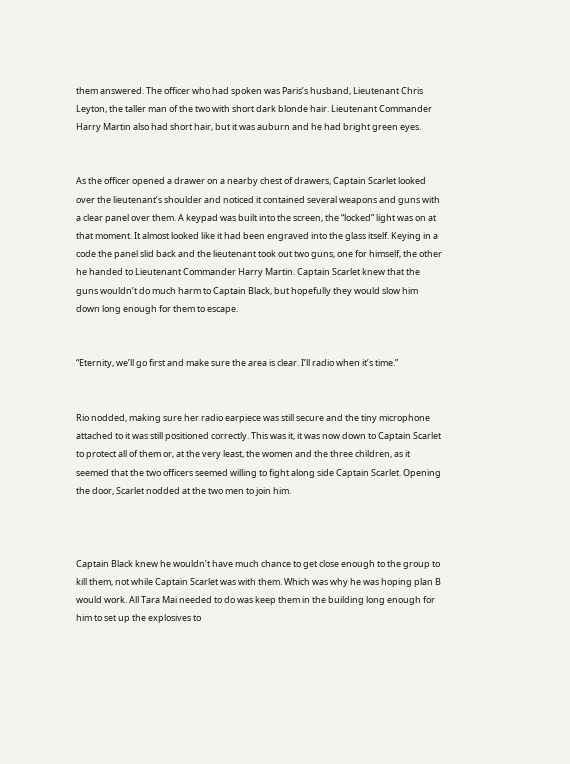them answered. The officer who had spoken was Paris’s husband, Lieutenant Chris Leyton, the taller man of the two with short dark blonde hair. Lieutenant Commander Harry Martin also had short hair, but it was auburn and he had bright green eyes.


As the officer opened a drawer on a nearby chest of drawers, Captain Scarlet looked over the lieutenant’s shoulder and noticed it contained several weapons and guns with a clear panel over them. A keypad was built into the screen, the “locked” light was on at that moment. It almost looked like it had been engraved into the glass itself. Keying in a code the panel slid back and the lieutenant took out two guns, one for himself, the other he handed to Lieutenant Commander Harry Martin. Captain Scarlet knew that the guns wouldn’t do much harm to Captain Black, but hopefully they would slow him down long enough for them to escape.


“Eternity, we’ll go first and make sure the area is clear. I’ll radio when it’s time.”


Rio nodded, making sure her radio earpiece was still secure and the tiny microphone attached to it was still positioned correctly. This was it, it was now down to Captain Scarlet to protect all of them or, at the very least, the women and the three children, as it seemed that the two officers seemed willing to fight along side Captain Scarlet. Opening the door, Scarlet nodded at the two men to join him.



Captain Black knew he wouldn’t have much chance to get close enough to the group to kill them, not while Captain Scarlet was with them. Which was why he was hoping plan B would work. All Tara Mai needed to do was keep them in the building long enough for him to set up the explosives to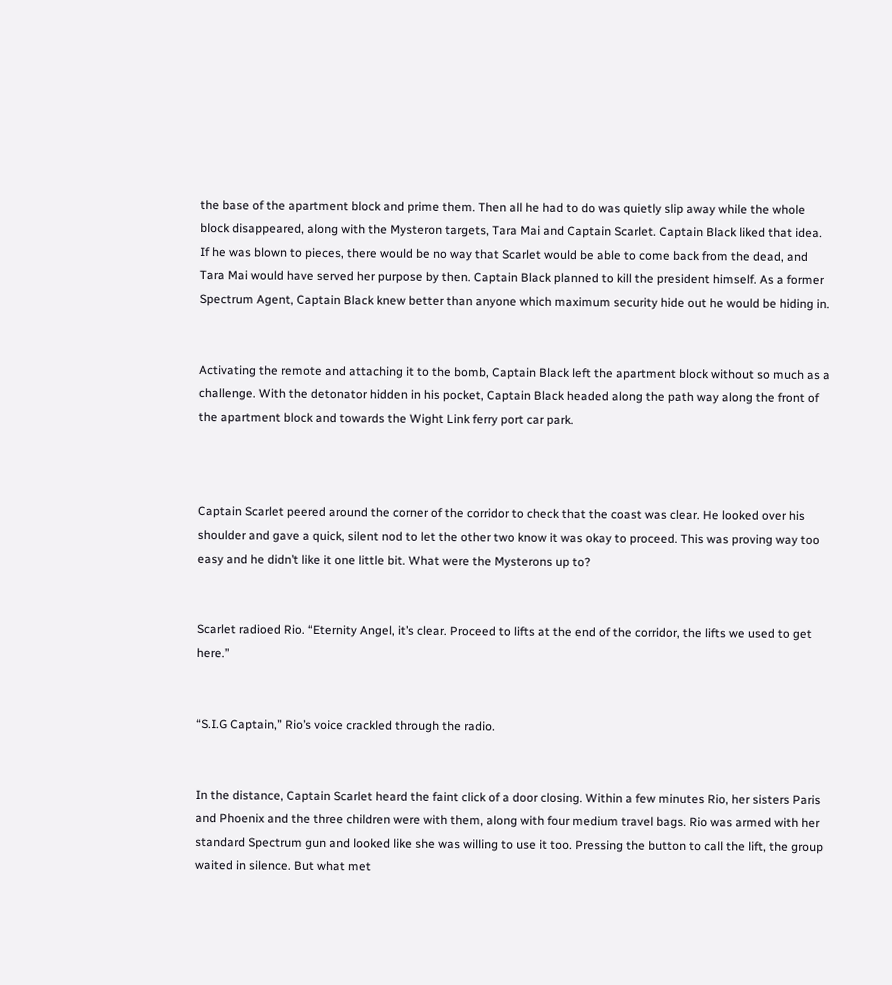the base of the apartment block and prime them. Then all he had to do was quietly slip away while the whole block disappeared, along with the Mysteron targets, Tara Mai and Captain Scarlet. Captain Black liked that idea. If he was blown to pieces, there would be no way that Scarlet would be able to come back from the dead, and Tara Mai would have served her purpose by then. Captain Black planned to kill the president himself. As a former Spectrum Agent, Captain Black knew better than anyone which maximum security hide out he would be hiding in.


Activating the remote and attaching it to the bomb, Captain Black left the apartment block without so much as a challenge. With the detonator hidden in his pocket, Captain Black headed along the path way along the front of the apartment block and towards the Wight Link ferry port car park.



Captain Scarlet peered around the corner of the corridor to check that the coast was clear. He looked over his shoulder and gave a quick, silent nod to let the other two know it was okay to proceed. This was proving way too easy and he didn’t like it one little bit. What were the Mysterons up to?


Scarlet radioed Rio. “Eternity Angel, it’s clear. Proceed to lifts at the end of the corridor, the lifts we used to get here.”


“S.I.G Captain,” Rio’s voice crackled through the radio.


In the distance, Captain Scarlet heard the faint click of a door closing. Within a few minutes Rio, her sisters Paris and Phoenix and the three children were with them, along with four medium travel bags. Rio was armed with her standard Spectrum gun and looked like she was willing to use it too. Pressing the button to call the lift, the group waited in silence. But what met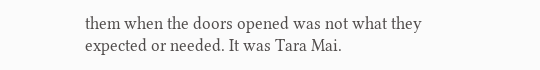them when the doors opened was not what they expected or needed. It was Tara Mai.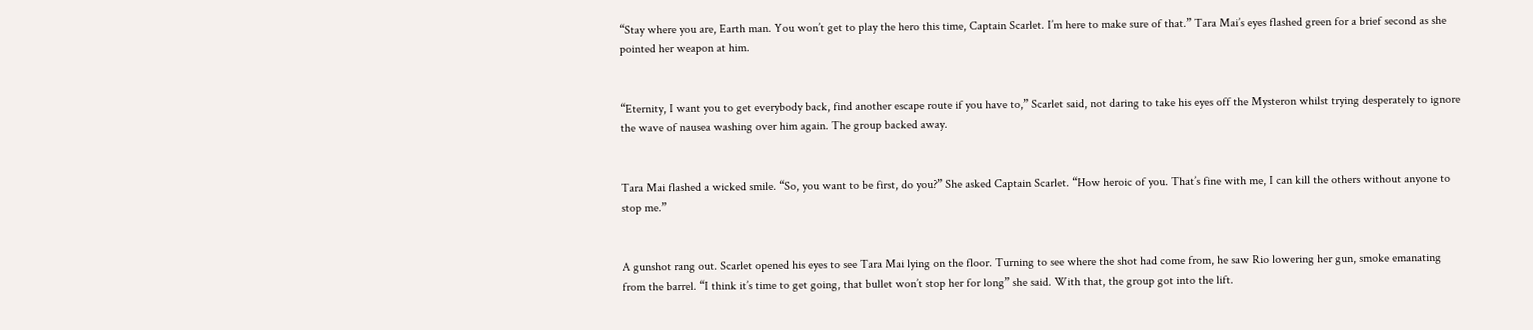“Stay where you are, Earth man. You won’t get to play the hero this time, Captain Scarlet. I’m here to make sure of that.” Tara Mai’s eyes flashed green for a brief second as she pointed her weapon at him.


“Eternity, I want you to get everybody back, find another escape route if you have to,” Scarlet said, not daring to take his eyes off the Mysteron whilst trying desperately to ignore the wave of nausea washing over him again. The group backed away.


Tara Mai flashed a wicked smile. “So, you want to be first, do you?” She asked Captain Scarlet. “How heroic of you. That’s fine with me, I can kill the others without anyone to stop me.”


A gunshot rang out. Scarlet opened his eyes to see Tara Mai lying on the floor. Turning to see where the shot had come from, he saw Rio lowering her gun, smoke emanating from the barrel. “I think it’s time to get going, that bullet won’t stop her for long” she said. With that, the group got into the lift.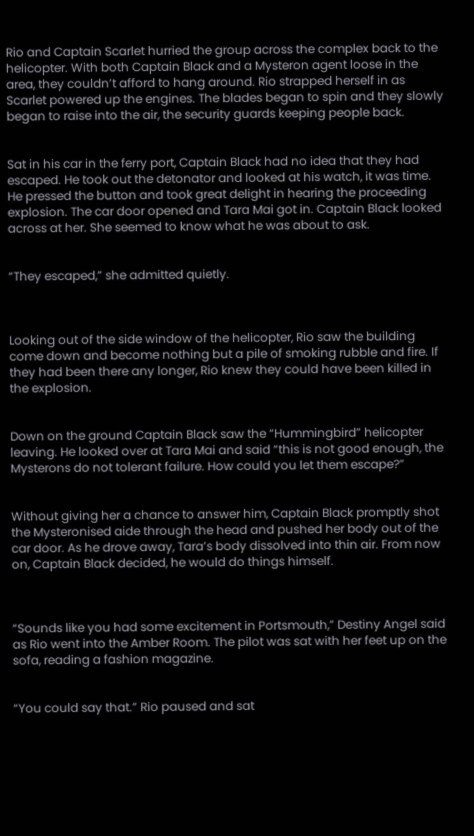Rio and Captain Scarlet hurried the group across the complex back to the helicopter. With both Captain Black and a Mysteron agent loose in the area, they couldn’t afford to hang around. Rio strapped herself in as Scarlet powered up the engines. The blades began to spin and they slowly began to raise into the air, the security guards keeping people back.


Sat in his car in the ferry port, Captain Black had no idea that they had escaped. He took out the detonator and looked at his watch, it was time. He pressed the button and took great delight in hearing the proceeding explosion. The car door opened and Tara Mai got in. Captain Black looked across at her. She seemed to know what he was about to ask.


“They escaped,” she admitted quietly.



Looking out of the side window of the helicopter, Rio saw the building come down and become nothing but a pile of smoking rubble and fire. If they had been there any longer, Rio knew they could have been killed in the explosion.


Down on the ground Captain Black saw the “Hummingbird” helicopter leaving. He looked over at Tara Mai and said “this is not good enough, the Mysterons do not tolerant failure. How could you let them escape?”


Without giving her a chance to answer him, Captain Black promptly shot the Mysteronised aide through the head and pushed her body out of the car door. As he drove away, Tara’s body dissolved into thin air. From now on, Captain Black decided, he would do things himself.



“Sounds like you had some excitement in Portsmouth,” Destiny Angel said as Rio went into the Amber Room. The pilot was sat with her feet up on the sofa, reading a fashion magazine.


“You could say that.” Rio paused and sat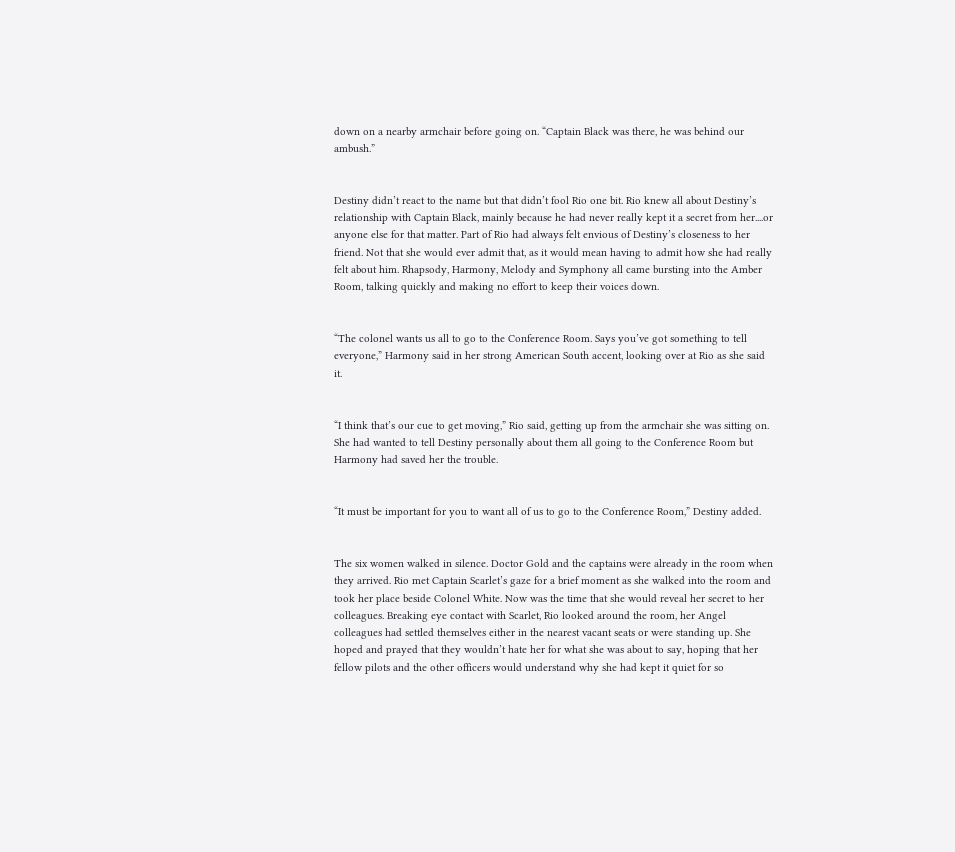down on a nearby armchair before going on. “Captain Black was there, he was behind our ambush.”


Destiny didn’t react to the name but that didn’t fool Rio one bit. Rio knew all about Destiny’s relationship with Captain Black, mainly because he had never really kept it a secret from her....or anyone else for that matter. Part of Rio had always felt envious of Destiny’s closeness to her friend. Not that she would ever admit that, as it would mean having to admit how she had really felt about him. Rhapsody, Harmony, Melody and Symphony all came bursting into the Amber Room, talking quickly and making no effort to keep their voices down.


“The colonel wants us all to go to the Conference Room. Says you’ve got something to tell everyone,” Harmony said in her strong American South accent, looking over at Rio as she said it.


“I think that’s our cue to get moving,” Rio said, getting up from the armchair she was sitting on. She had wanted to tell Destiny personally about them all going to the Conference Room but Harmony had saved her the trouble.


“It must be important for you to want all of us to go to the Conference Room,” Destiny added.


The six women walked in silence. Doctor Gold and the captains were already in the room when they arrived. Rio met Captain Scarlet’s gaze for a brief moment as she walked into the room and took her place beside Colonel White. Now was the time that she would reveal her secret to her colleagues. Breaking eye contact with Scarlet, Rio looked around the room, her Angel colleagues had settled themselves either in the nearest vacant seats or were standing up. She hoped and prayed that they wouldn’t hate her for what she was about to say, hoping that her fellow pilots and the other officers would understand why she had kept it quiet for so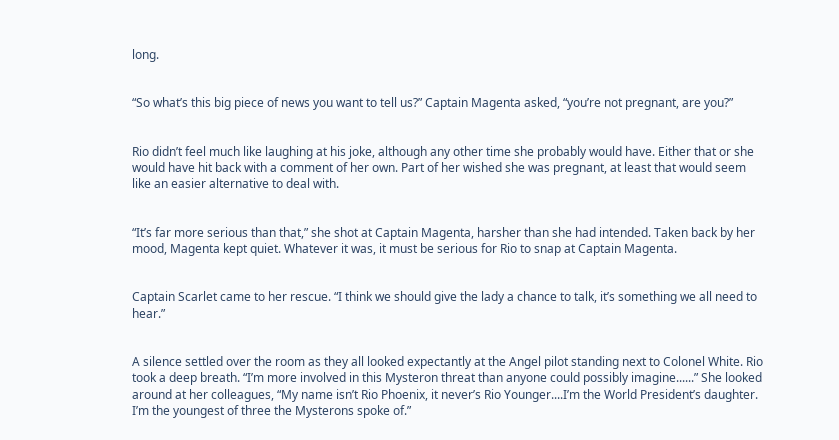long.


“So what’s this big piece of news you want to tell us?” Captain Magenta asked, “you’re not pregnant, are you?”


Rio didn’t feel much like laughing at his joke, although any other time she probably would have. Either that or she would have hit back with a comment of her own. Part of her wished she was pregnant, at least that would seem like an easier alternative to deal with.


“It’s far more serious than that,” she shot at Captain Magenta, harsher than she had intended. Taken back by her mood, Magenta kept quiet. Whatever it was, it must be serious for Rio to snap at Captain Magenta.


Captain Scarlet came to her rescue. “I think we should give the lady a chance to talk, it’s something we all need to hear.”


A silence settled over the room as they all looked expectantly at the Angel pilot standing next to Colonel White. Rio took a deep breath. “I’m more involved in this Mysteron threat than anyone could possibly imagine......” She looked around at her colleagues, “My name isn’t Rio Phoenix, it never’s Rio Younger....I’m the World President’s daughter. I’m the youngest of three the Mysterons spoke of.”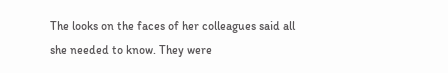The looks on the faces of her colleagues said all she needed to know. They were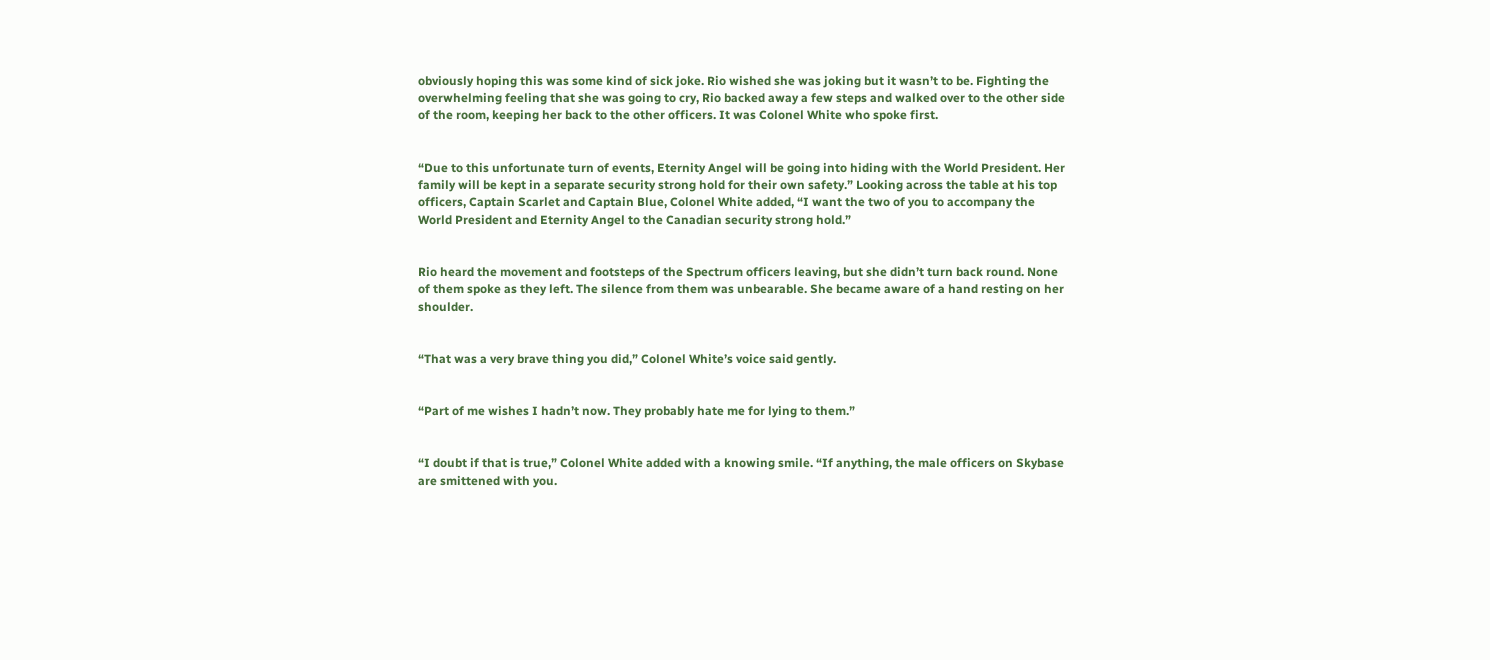obviously hoping this was some kind of sick joke. Rio wished she was joking but it wasn’t to be. Fighting the overwhelming feeling that she was going to cry, Rio backed away a few steps and walked over to the other side of the room, keeping her back to the other officers. It was Colonel White who spoke first.


“Due to this unfortunate turn of events, Eternity Angel will be going into hiding with the World President. Her family will be kept in a separate security strong hold for their own safety.” Looking across the table at his top officers, Captain Scarlet and Captain Blue, Colonel White added, “I want the two of you to accompany the World President and Eternity Angel to the Canadian security strong hold.”


Rio heard the movement and footsteps of the Spectrum officers leaving, but she didn’t turn back round. None of them spoke as they left. The silence from them was unbearable. She became aware of a hand resting on her shoulder.


“That was a very brave thing you did,” Colonel White’s voice said gently.


“Part of me wishes I hadn’t now. They probably hate me for lying to them.”


“I doubt if that is true,” Colonel White added with a knowing smile. “If anything, the male officers on Skybase are smittened with you.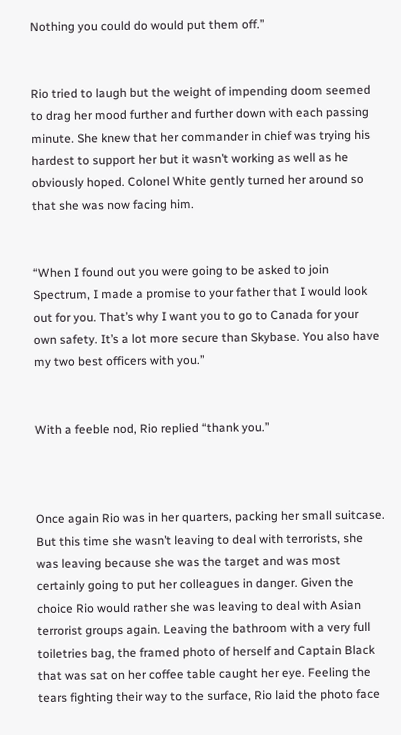Nothing you could do would put them off.”


Rio tried to laugh but the weight of impending doom seemed to drag her mood further and further down with each passing minute. She knew that her commander in chief was trying his hardest to support her but it wasn’t working as well as he obviously hoped. Colonel White gently turned her around so that she was now facing him.


“When I found out you were going to be asked to join Spectrum, I made a promise to your father that I would look out for you. That’s why I want you to go to Canada for your own safety. It’s a lot more secure than Skybase. You also have my two best officers with you.”


With a feeble nod, Rio replied “thank you.”



Once again Rio was in her quarters, packing her small suitcase. But this time she wasn’t leaving to deal with terrorists, she was leaving because she was the target and was most certainly going to put her colleagues in danger. Given the choice Rio would rather she was leaving to deal with Asian terrorist groups again. Leaving the bathroom with a very full toiletries bag, the framed photo of herself and Captain Black that was sat on her coffee table caught her eye. Feeling the tears fighting their way to the surface, Rio laid the photo face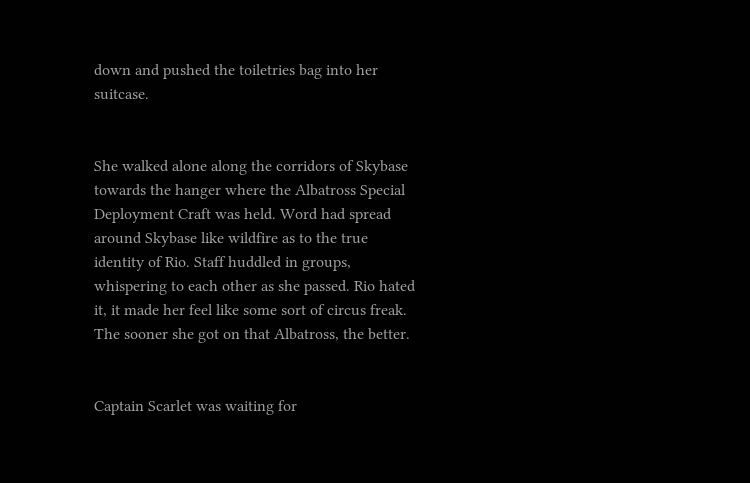down and pushed the toiletries bag into her suitcase.


She walked alone along the corridors of Skybase towards the hanger where the Albatross Special Deployment Craft was held. Word had spread around Skybase like wildfire as to the true identity of Rio. Staff huddled in groups, whispering to each other as she passed. Rio hated it, it made her feel like some sort of circus freak. The sooner she got on that Albatross, the better.


Captain Scarlet was waiting for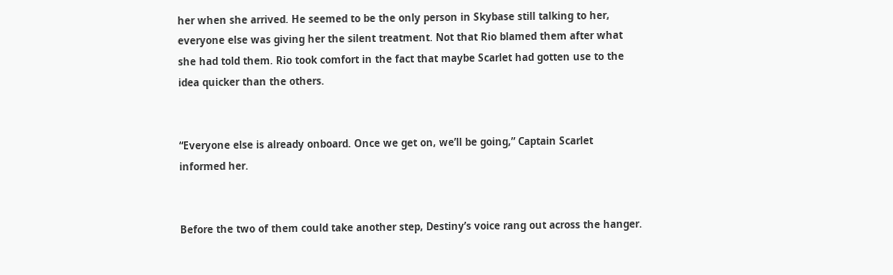her when she arrived. He seemed to be the only person in Skybase still talking to her, everyone else was giving her the silent treatment. Not that Rio blamed them after what she had told them. Rio took comfort in the fact that maybe Scarlet had gotten use to the idea quicker than the others.


“Everyone else is already onboard. Once we get on, we’ll be going,” Captain Scarlet informed her.


Before the two of them could take another step, Destiny’s voice rang out across the hanger.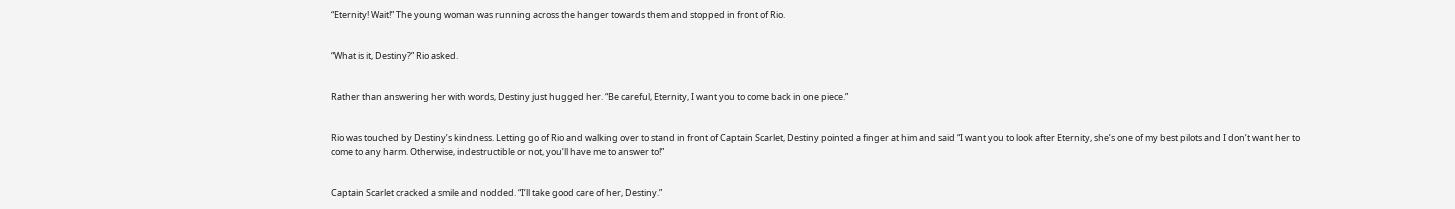“Eternity! Wait!” The young woman was running across the hanger towards them and stopped in front of Rio.


“What is it, Destiny?” Rio asked.


Rather than answering her with words, Destiny just hugged her. “Be careful, Eternity, I want you to come back in one piece.”


Rio was touched by Destiny’s kindness. Letting go of Rio and walking over to stand in front of Captain Scarlet, Destiny pointed a finger at him and said “I want you to look after Eternity, she’s one of my best pilots and I don’t want her to come to any harm. Otherwise, indestructible or not, you’ll have me to answer to!”


Captain Scarlet cracked a smile and nodded. “I’ll take good care of her, Destiny.”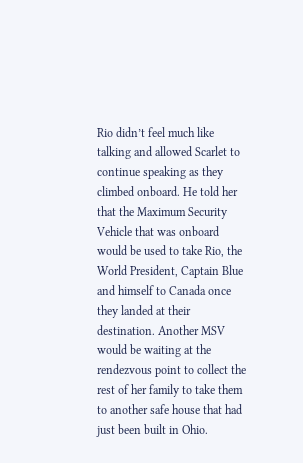Rio didn’t feel much like talking and allowed Scarlet to continue speaking as they climbed onboard. He told her that the Maximum Security Vehicle that was onboard would be used to take Rio, the World President, Captain Blue and himself to Canada once they landed at their destination. Another MSV would be waiting at the rendezvous point to collect the rest of her family to take them to another safe house that had just been built in Ohio.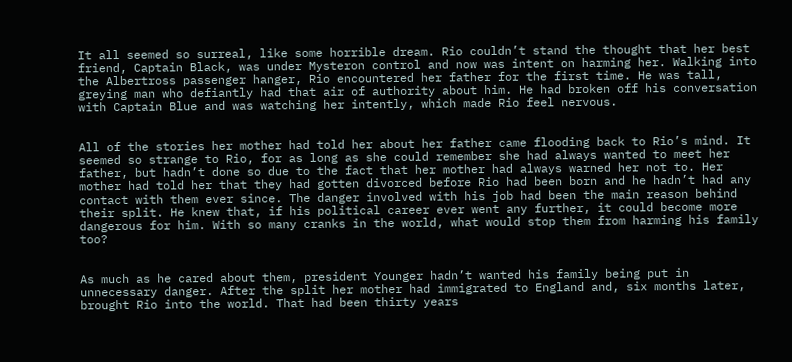It all seemed so surreal, like some horrible dream. Rio couldn’t stand the thought that her best friend, Captain Black, was under Mysteron control and now was intent on harming her. Walking into the Albertross passenger hanger, Rio encountered her father for the first time. He was tall, greying man who defiantly had that air of authority about him. He had broken off his conversation with Captain Blue and was watching her intently, which made Rio feel nervous.


All of the stories her mother had told her about her father came flooding back to Rio’s mind. It seemed so strange to Rio, for as long as she could remember she had always wanted to meet her father, but hadn’t done so due to the fact that her mother had always warned her not to. Her mother had told her that they had gotten divorced before Rio had been born and he hadn’t had any contact with them ever since. The danger involved with his job had been the main reason behind their split. He knew that, if his political career ever went any further, it could become more dangerous for him. With so many cranks in the world, what would stop them from harming his family too?


As much as he cared about them, president Younger hadn’t wanted his family being put in unnecessary danger. After the split her mother had immigrated to England and, six months later, brought Rio into the world. That had been thirty years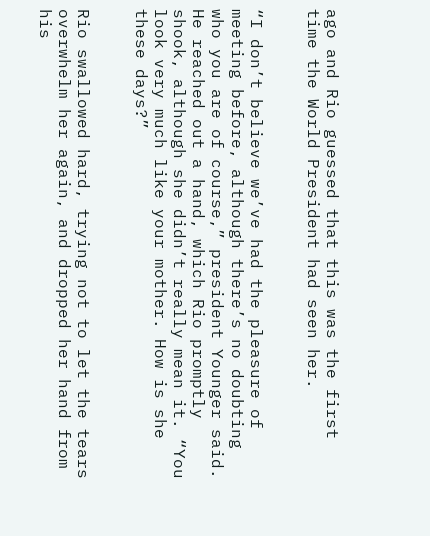ago and Rio guessed that this was the first time the World President had seen her.


“I don’t believe we’ve had the pleasure of meeting before, although there’s no doubting who you are of course,” president Younger said. He reached out a hand, which Rio promptly shook, although she didn’t really mean it. “You look very much like your mother. How is she these days?”


Rio swallowed hard, trying not to let the tears overwhelm her again, and dropped her hand from his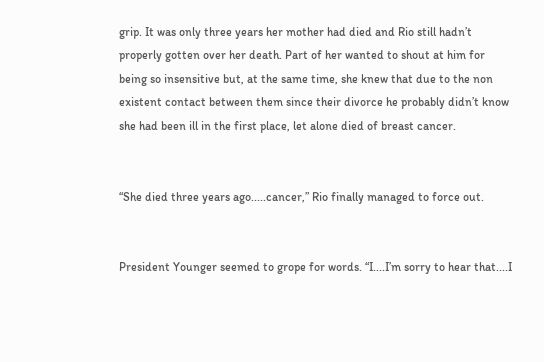grip. It was only three years her mother had died and Rio still hadn’t properly gotten over her death. Part of her wanted to shout at him for being so insensitive but, at the same time, she knew that due to the non existent contact between them since their divorce he probably didn’t know she had been ill in the first place, let alone died of breast cancer.


“She died three years ago.....cancer,” Rio finally managed to force out.


President Younger seemed to grope for words. “I....I’m sorry to hear that....I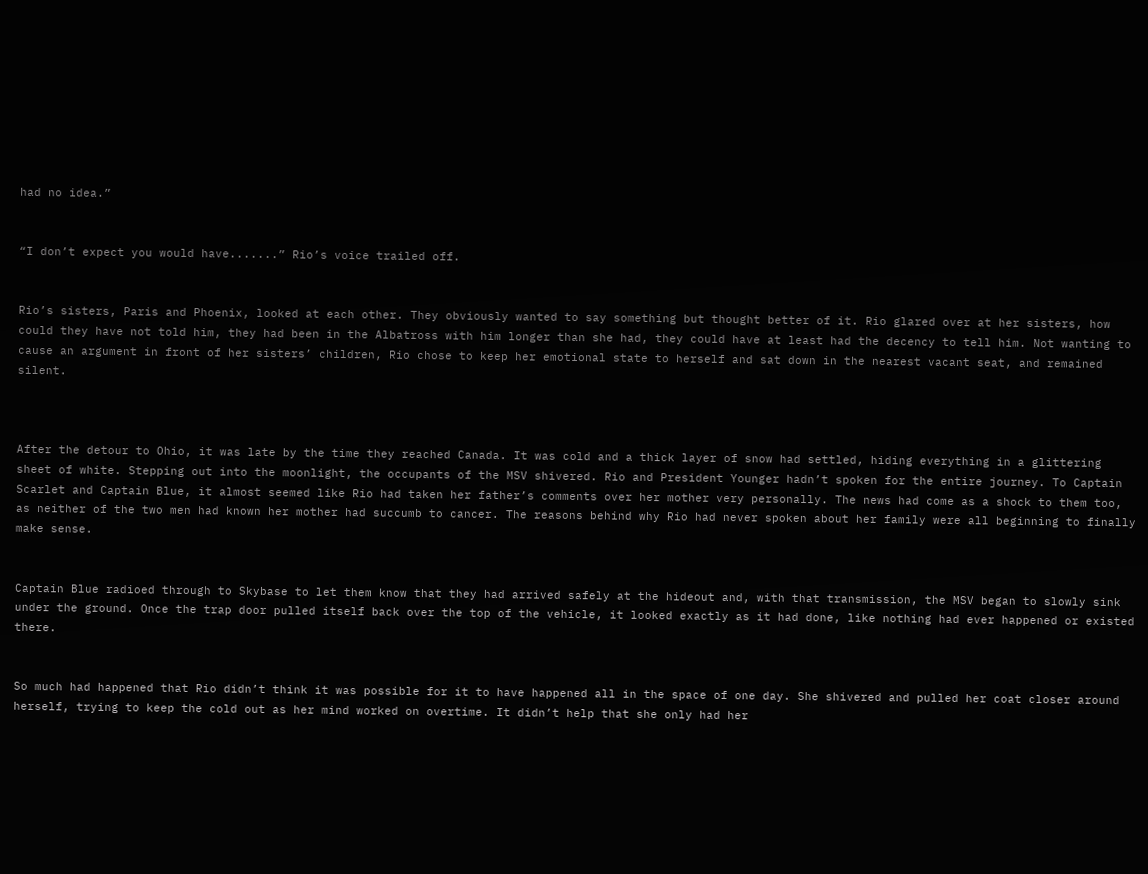had no idea.”


“I don’t expect you would have.......” Rio’s voice trailed off.


Rio’s sisters, Paris and Phoenix, looked at each other. They obviously wanted to say something but thought better of it. Rio glared over at her sisters, how could they have not told him, they had been in the Albatross with him longer than she had, they could have at least had the decency to tell him. Not wanting to cause an argument in front of her sisters’ children, Rio chose to keep her emotional state to herself and sat down in the nearest vacant seat, and remained silent.



After the detour to Ohio, it was late by the time they reached Canada. It was cold and a thick layer of snow had settled, hiding everything in a glittering sheet of white. Stepping out into the moonlight, the occupants of the MSV shivered. Rio and President Younger hadn’t spoken for the entire journey. To Captain Scarlet and Captain Blue, it almost seemed like Rio had taken her father’s comments over her mother very personally. The news had come as a shock to them too, as neither of the two men had known her mother had succumb to cancer. The reasons behind why Rio had never spoken about her family were all beginning to finally make sense.


Captain Blue radioed through to Skybase to let them know that they had arrived safely at the hideout and, with that transmission, the MSV began to slowly sink under the ground. Once the trap door pulled itself back over the top of the vehicle, it looked exactly as it had done, like nothing had ever happened or existed there.


So much had happened that Rio didn’t think it was possible for it to have happened all in the space of one day. She shivered and pulled her coat closer around herself, trying to keep the cold out as her mind worked on overtime. It didn’t help that she only had her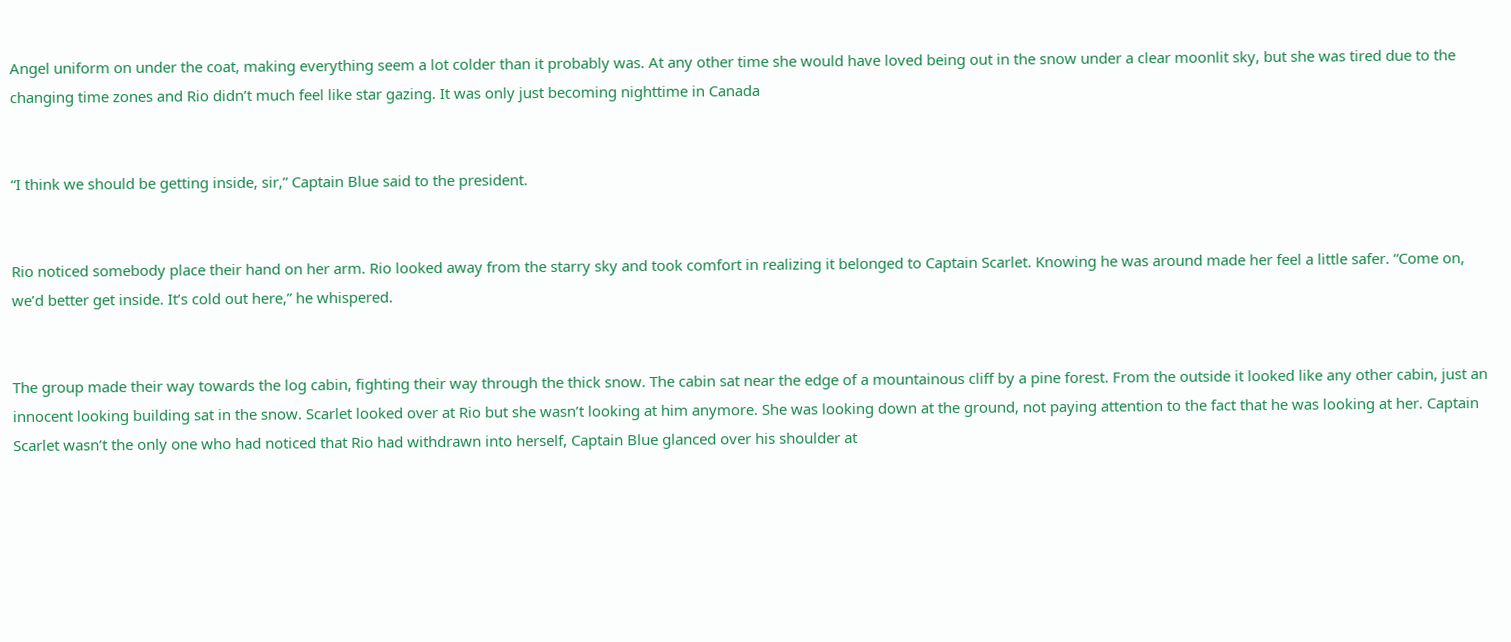Angel uniform on under the coat, making everything seem a lot colder than it probably was. At any other time she would have loved being out in the snow under a clear moonlit sky, but she was tired due to the changing time zones and Rio didn’t much feel like star gazing. It was only just becoming nighttime in Canada


“I think we should be getting inside, sir,” Captain Blue said to the president.


Rio noticed somebody place their hand on her arm. Rio looked away from the starry sky and took comfort in realizing it belonged to Captain Scarlet. Knowing he was around made her feel a little safer. “Come on, we’d better get inside. It’s cold out here,” he whispered.


The group made their way towards the log cabin, fighting their way through the thick snow. The cabin sat near the edge of a mountainous cliff by a pine forest. From the outside it looked like any other cabin, just an innocent looking building sat in the snow. Scarlet looked over at Rio but she wasn’t looking at him anymore. She was looking down at the ground, not paying attention to the fact that he was looking at her. Captain Scarlet wasn’t the only one who had noticed that Rio had withdrawn into herself, Captain Blue glanced over his shoulder at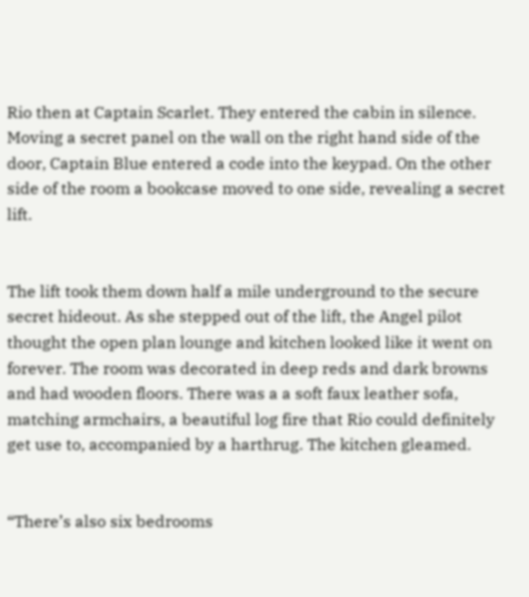Rio then at Captain Scarlet. They entered the cabin in silence. Moving a secret panel on the wall on the right hand side of the door, Captain Blue entered a code into the keypad. On the other side of the room a bookcase moved to one side, revealing a secret lift.


The lift took them down half a mile underground to the secure secret hideout. As she stepped out of the lift, the Angel pilot thought the open plan lounge and kitchen looked like it went on forever. The room was decorated in deep reds and dark browns and had wooden floors. There was a a soft faux leather sofa, matching armchairs, a beautiful log fire that Rio could definitely get use to, accompanied by a harthrug. The kitchen gleamed.


“There’s also six bedrooms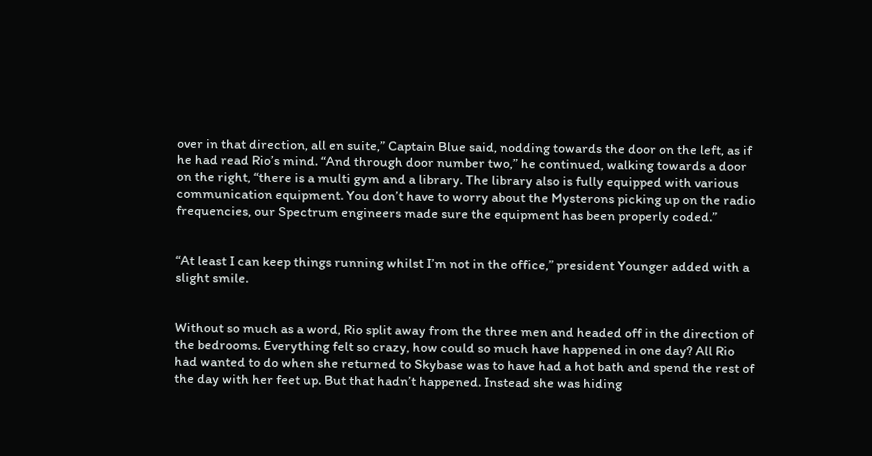over in that direction, all en suite,” Captain Blue said, nodding towards the door on the left, as if he had read Rio’s mind. “And through door number two,” he continued, walking towards a door on the right, “there is a multi gym and a library. The library also is fully equipped with various communication equipment. You don’t have to worry about the Mysterons picking up on the radio frequencies, our Spectrum engineers made sure the equipment has been properly coded.”


“At least I can keep things running whilst I’m not in the office,” president Younger added with a slight smile.


Without so much as a word, Rio split away from the three men and headed off in the direction of the bedrooms. Everything felt so crazy, how could so much have happened in one day? All Rio had wanted to do when she returned to Skybase was to have had a hot bath and spend the rest of the day with her feet up. But that hadn’t happened. Instead she was hiding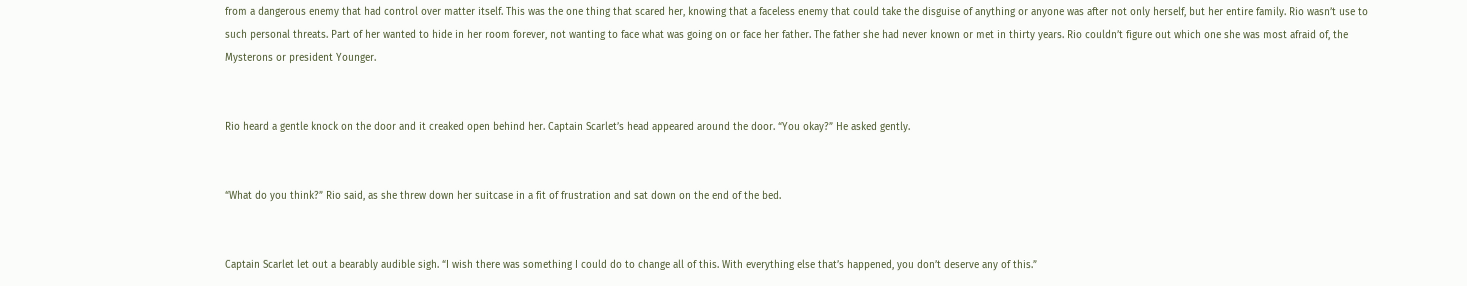from a dangerous enemy that had control over matter itself. This was the one thing that scared her, knowing that a faceless enemy that could take the disguise of anything or anyone was after not only herself, but her entire family. Rio wasn’t use to such personal threats. Part of her wanted to hide in her room forever, not wanting to face what was going on or face her father. The father she had never known or met in thirty years. Rio couldn’t figure out which one she was most afraid of, the Mysterons or president Younger.


Rio heard a gentle knock on the door and it creaked open behind her. Captain Scarlet’s head appeared around the door. “You okay?” He asked gently.


“What do you think?” Rio said, as she threw down her suitcase in a fit of frustration and sat down on the end of the bed.


Captain Scarlet let out a bearably audible sigh. “I wish there was something I could do to change all of this. With everything else that’s happened, you don’t deserve any of this.”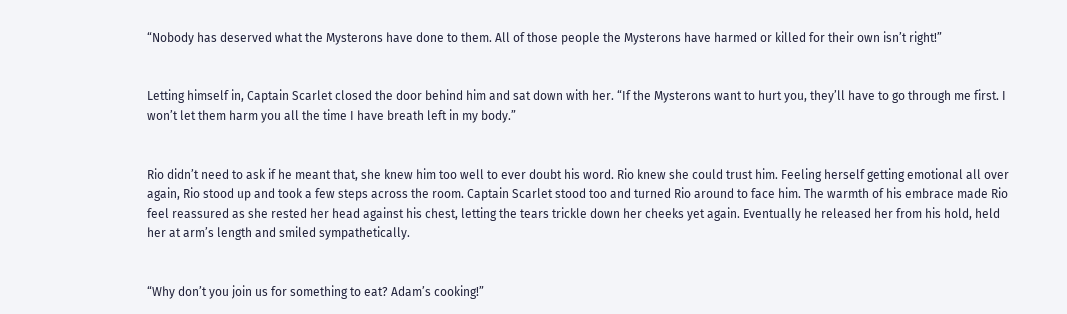“Nobody has deserved what the Mysterons have done to them. All of those people the Mysterons have harmed or killed for their own isn’t right!”


Letting himself in, Captain Scarlet closed the door behind him and sat down with her. “If the Mysterons want to hurt you, they’ll have to go through me first. I won’t let them harm you all the time I have breath left in my body.”


Rio didn’t need to ask if he meant that, she knew him too well to ever doubt his word. Rio knew she could trust him. Feeling herself getting emotional all over again, Rio stood up and took a few steps across the room. Captain Scarlet stood too and turned Rio around to face him. The warmth of his embrace made Rio feel reassured as she rested her head against his chest, letting the tears trickle down her cheeks yet again. Eventually he released her from his hold, held her at arm’s length and smiled sympathetically.


“Why don’t you join us for something to eat? Adam’s cooking!”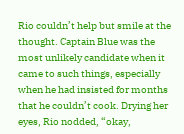Rio couldn’t help but smile at the thought. Captain Blue was the most unlikely candidate when it came to such things, especially when he had insisted for months that he couldn’t cook. Drying her eyes, Rio nodded, “okay,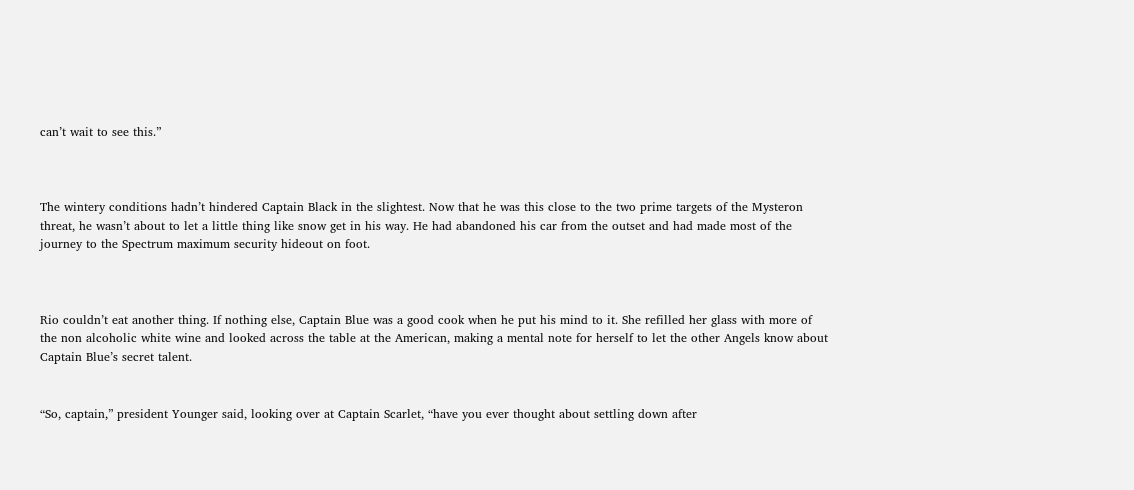can’t wait to see this.”



The wintery conditions hadn’t hindered Captain Black in the slightest. Now that he was this close to the two prime targets of the Mysteron threat, he wasn’t about to let a little thing like snow get in his way. He had abandoned his car from the outset and had made most of the journey to the Spectrum maximum security hideout on foot.



Rio couldn’t eat another thing. If nothing else, Captain Blue was a good cook when he put his mind to it. She refilled her glass with more of the non alcoholic white wine and looked across the table at the American, making a mental note for herself to let the other Angels know about Captain Blue’s secret talent.


“So, captain,” president Younger said, looking over at Captain Scarlet, “have you ever thought about settling down after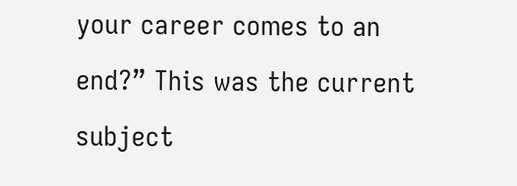your career comes to an end?” This was the current subject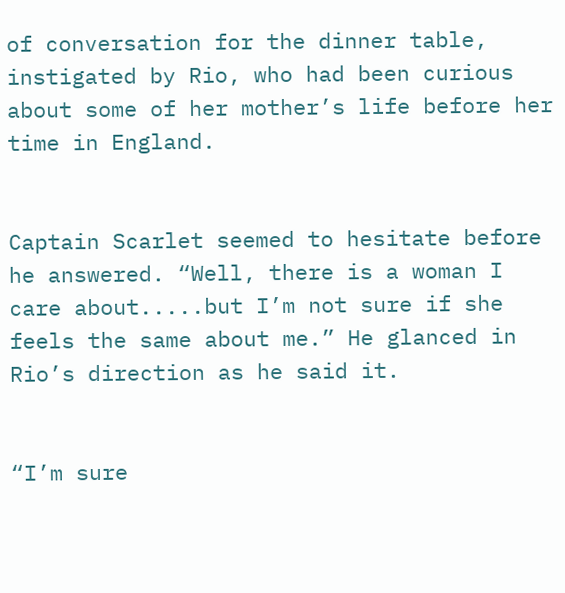of conversation for the dinner table, instigated by Rio, who had been curious about some of her mother’s life before her time in England.


Captain Scarlet seemed to hesitate before he answered. “Well, there is a woman I care about.....but I’m not sure if she feels the same about me.” He glanced in Rio’s direction as he said it.


“I’m sure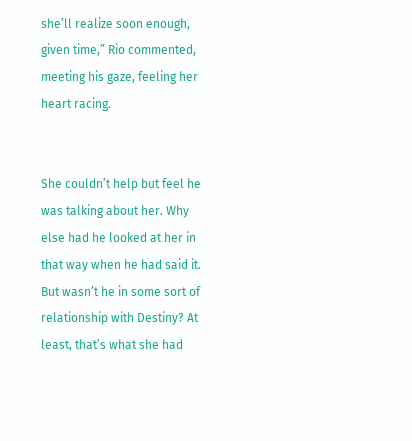she’ll realize soon enough, given time,” Rio commented, meeting his gaze, feeling her heart racing.


She couldn’t help but feel he was talking about her. Why else had he looked at her in that way when he had said it. But wasn’t he in some sort of relationship with Destiny? At least, that’s what she had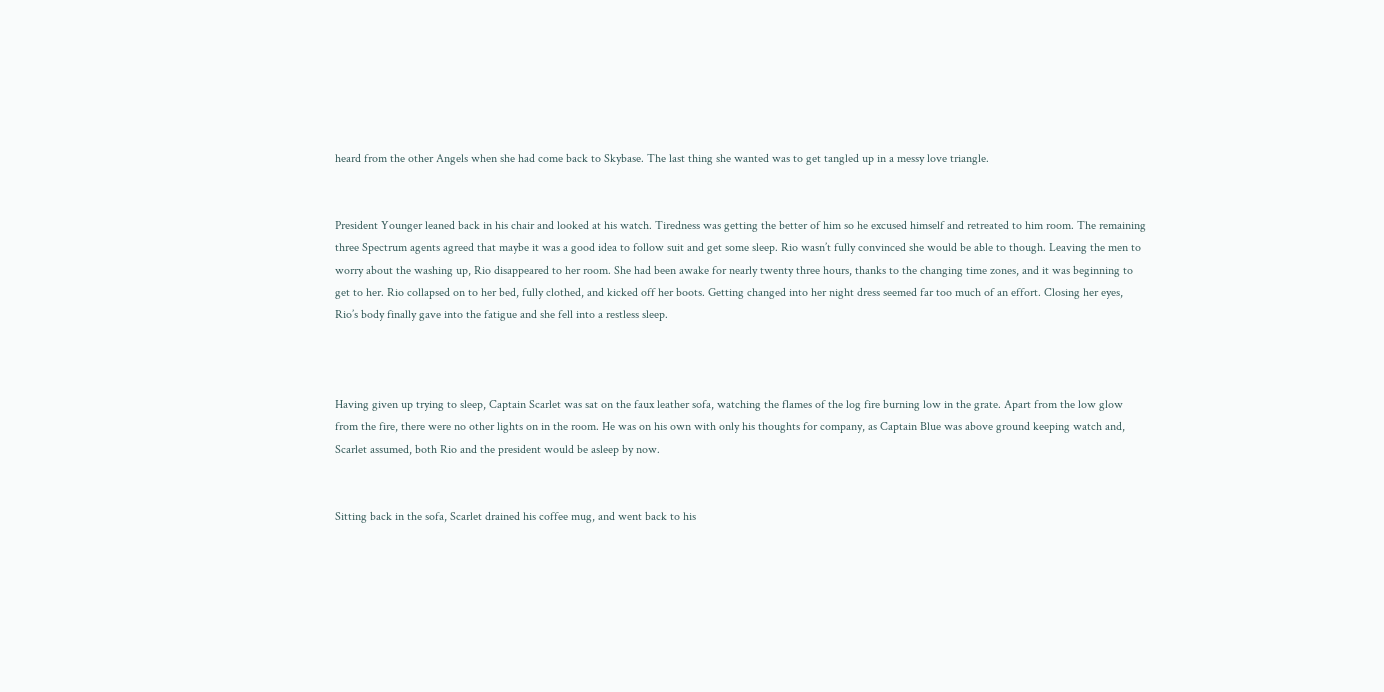heard from the other Angels when she had come back to Skybase. The last thing she wanted was to get tangled up in a messy love triangle.


President Younger leaned back in his chair and looked at his watch. Tiredness was getting the better of him so he excused himself and retreated to him room. The remaining three Spectrum agents agreed that maybe it was a good idea to follow suit and get some sleep. Rio wasn’t fully convinced she would be able to though. Leaving the men to worry about the washing up, Rio disappeared to her room. She had been awake for nearly twenty three hours, thanks to the changing time zones, and it was beginning to get to her. Rio collapsed on to her bed, fully clothed, and kicked off her boots. Getting changed into her night dress seemed far too much of an effort. Closing her eyes, Rio’s body finally gave into the fatigue and she fell into a restless sleep.



Having given up trying to sleep, Captain Scarlet was sat on the faux leather sofa, watching the flames of the log fire burning low in the grate. Apart from the low glow from the fire, there were no other lights on in the room. He was on his own with only his thoughts for company, as Captain Blue was above ground keeping watch and, Scarlet assumed, both Rio and the president would be asleep by now.


Sitting back in the sofa, Scarlet drained his coffee mug, and went back to his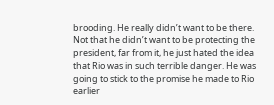brooding. He really didn’t want to be there. Not that he didn’t want to be protecting the president, far from it, he just hated the idea that Rio was in such terrible danger. He was going to stick to the promise he made to Rio earlier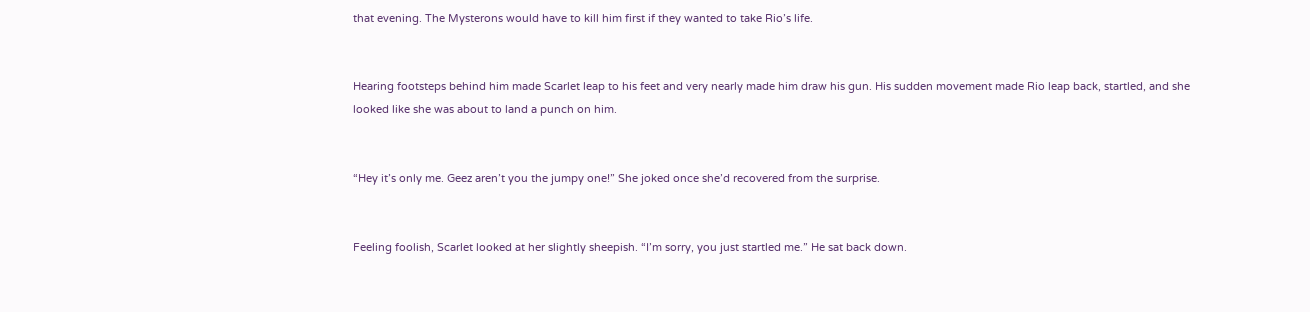that evening. The Mysterons would have to kill him first if they wanted to take Rio’s life.


Hearing footsteps behind him made Scarlet leap to his feet and very nearly made him draw his gun. His sudden movement made Rio leap back, startled, and she looked like she was about to land a punch on him.


“Hey it’s only me. Geez aren’t you the jumpy one!” She joked once she’d recovered from the surprise.


Feeling foolish, Scarlet looked at her slightly sheepish. “I’m sorry, you just startled me.” He sat back down.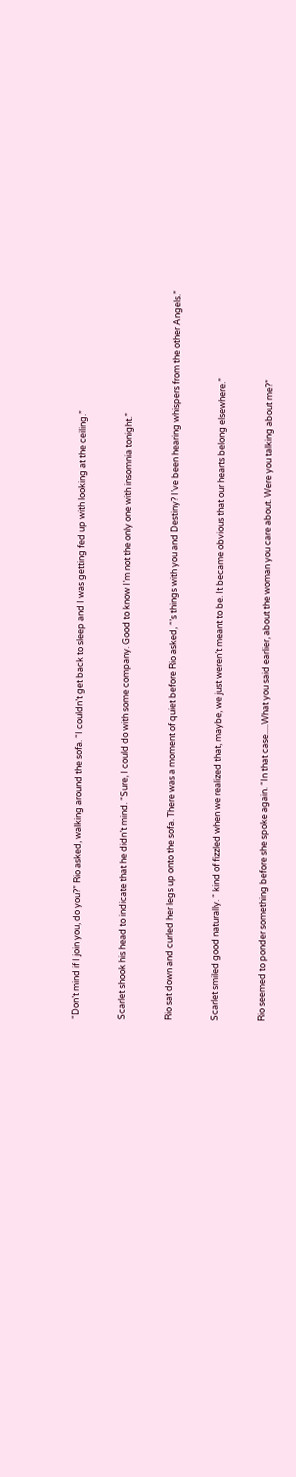“Don’t mind if I join you, do you?” Rio asked, walking around the sofa. “I couldn’t get back to sleep and I was getting fed up with looking at the ceiling.”


Scarlet shook his head to indicate that he didn’t mind. “Sure, I could do with some company. Good to know I’m not the only one with insomnia tonight.”


Rio sat down and curled her legs up onto the sofa. There was a moment of quiet before Rio asked, “’s things with you and Destiny? I’ve been hearing whispers from the other Angels.”


Scarlet smiled good naturally. “ kind of fizzled when we realized that, maybe, we just weren’t meant to be. It became obvious that our hearts belong elsewhere.”


Rio seemed to ponder something before she spoke again. “In that case.....What you said earlier, about the woman you care about. Were you talking about me?”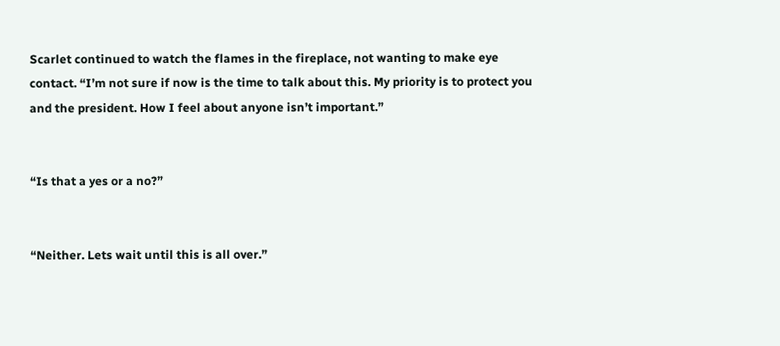Scarlet continued to watch the flames in the fireplace, not wanting to make eye contact. “I’m not sure if now is the time to talk about this. My priority is to protect you and the president. How I feel about anyone isn’t important.”


“Is that a yes or a no?”


“Neither. Lets wait until this is all over.”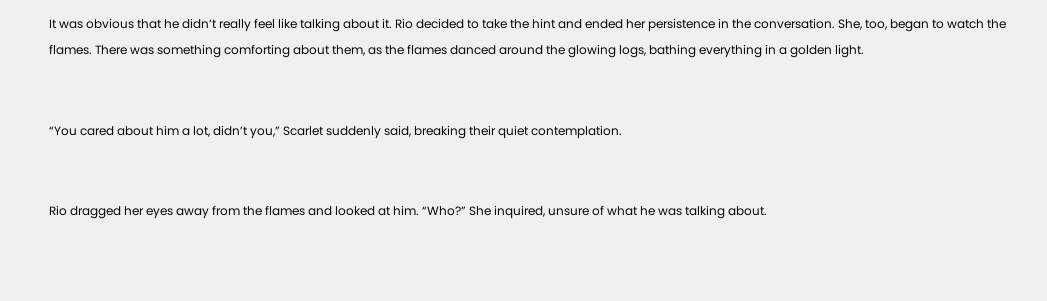It was obvious that he didn’t really feel like talking about it. Rio decided to take the hint and ended her persistence in the conversation. She, too, began to watch the flames. There was something comforting about them, as the flames danced around the glowing logs, bathing everything in a golden light.


“You cared about him a lot, didn’t you,” Scarlet suddenly said, breaking their quiet contemplation.


Rio dragged her eyes away from the flames and looked at him. “Who?” She inquired, unsure of what he was talking about.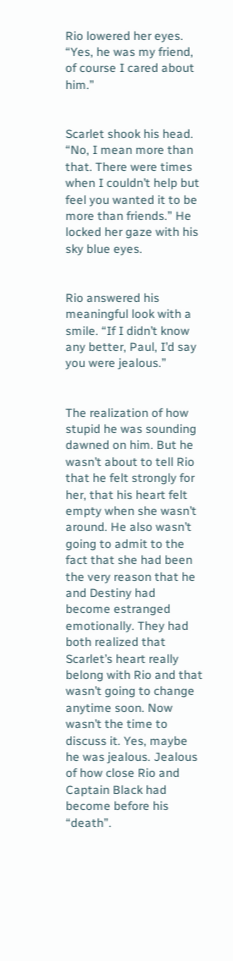Rio lowered her eyes. “Yes, he was my friend, of course I cared about him.”


Scarlet shook his head. “No, I mean more than that. There were times when I couldn’t help but feel you wanted it to be more than friends.” He locked her gaze with his sky blue eyes.


Rio answered his meaningful look with a smile. “If I didn’t know any better, Paul, I’d say you were jealous.”


The realization of how stupid he was sounding dawned on him. But he wasn’t about to tell Rio that he felt strongly for her, that his heart felt empty when she wasn’t around. He also wasn’t going to admit to the fact that she had been the very reason that he and Destiny had become estranged emotionally. They had both realized that Scarlet’s heart really belong with Rio and that wasn’t going to change anytime soon. Now wasn’t the time to discuss it. Yes, maybe he was jealous. Jealous of how close Rio and Captain Black had become before his “death”.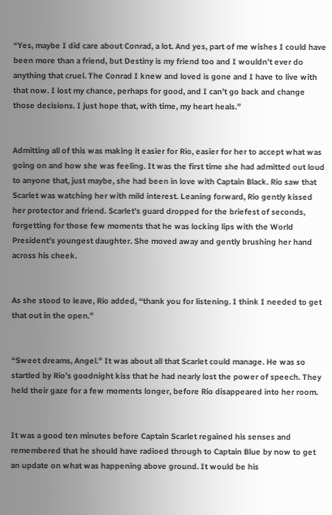“Yes, maybe I did care about Conrad, a lot. And yes, part of me wishes I could have been more than a friend, but Destiny is my friend too and I wouldn’t ever do anything that cruel. The Conrad I knew and loved is gone and I have to live with that now. I lost my chance, perhaps for good, and I can’t go back and change those decisions. I just hope that, with time, my heart heals.”


Admitting all of this was making it easier for Rio, easier for her to accept what was going on and how she was feeling. It was the first time she had admitted out loud to anyone that, just maybe, she had been in love with Captain Black. Rio saw that Scarlet was watching her with mild interest. Leaning forward, Rio gently kissed her protector and friend. Scarlet’s guard dropped for the briefest of seconds, forgetting for those few moments that he was locking lips with the World President’s youngest daughter. She moved away and gently brushing her hand across his cheek.


As she stood to leave, Rio added, “thank you for listening. I think I needed to get that out in the open.”


“Sweet dreams, Angel.” It was about all that Scarlet could manage. He was so startled by Rio’s goodnight kiss that he had nearly lost the power of speech. They held their gaze for a few moments longer, before Rio disappeared into her room.


It was a good ten minutes before Captain Scarlet regained his senses and remembered that he should have radioed through to Captain Blue by now to get an update on what was happening above ground. It would be his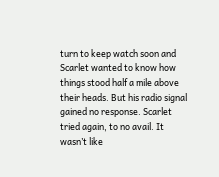turn to keep watch soon and Scarlet wanted to know how things stood half a mile above their heads. But his radio signal gained no response. Scarlet tried again, to no avail. It wasn’t like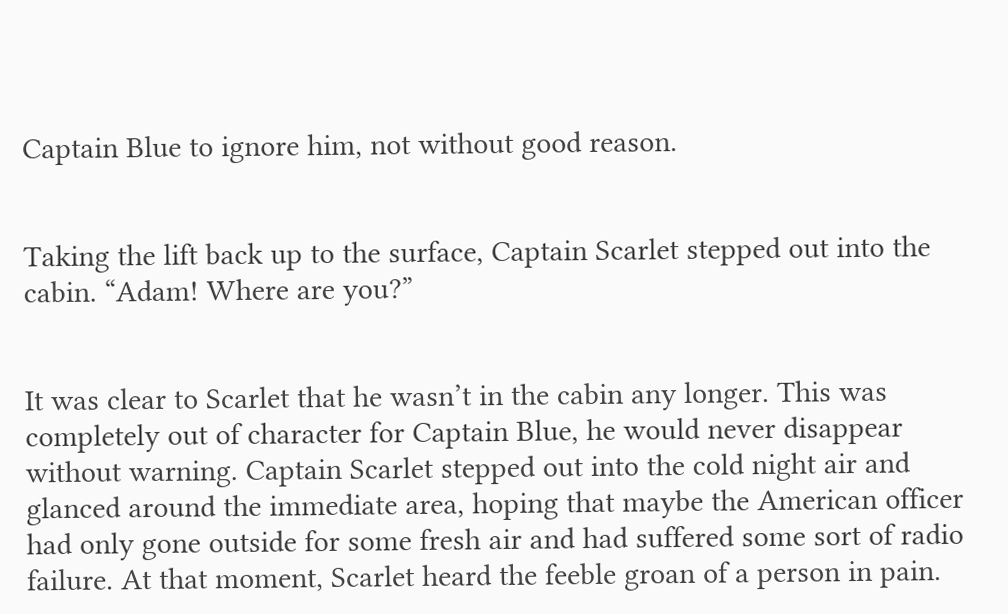Captain Blue to ignore him, not without good reason.


Taking the lift back up to the surface, Captain Scarlet stepped out into the cabin. “Adam! Where are you?”


It was clear to Scarlet that he wasn’t in the cabin any longer. This was completely out of character for Captain Blue, he would never disappear without warning. Captain Scarlet stepped out into the cold night air and glanced around the immediate area, hoping that maybe the American officer had only gone outside for some fresh air and had suffered some sort of radio failure. At that moment, Scarlet heard the feeble groan of a person in pain.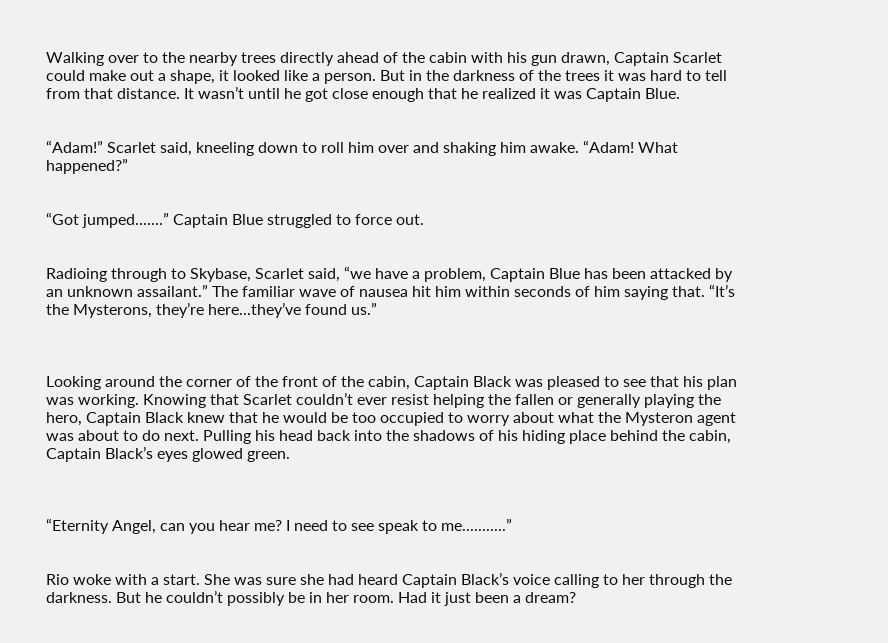Walking over to the nearby trees directly ahead of the cabin with his gun drawn, Captain Scarlet could make out a shape, it looked like a person. But in the darkness of the trees it was hard to tell from that distance. It wasn’t until he got close enough that he realized it was Captain Blue.


“Adam!” Scarlet said, kneeling down to roll him over and shaking him awake. “Adam! What happened?”


“Got jumped.......” Captain Blue struggled to force out.


Radioing through to Skybase, Scarlet said, “we have a problem, Captain Blue has been attacked by an unknown assailant.” The familiar wave of nausea hit him within seconds of him saying that. “It’s the Mysterons, they’re here...they’ve found us.”



Looking around the corner of the front of the cabin, Captain Black was pleased to see that his plan was working. Knowing that Scarlet couldn’t ever resist helping the fallen or generally playing the hero, Captain Black knew that he would be too occupied to worry about what the Mysteron agent was about to do next. Pulling his head back into the shadows of his hiding place behind the cabin, Captain Black’s eyes glowed green.



“Eternity Angel, can you hear me? I need to see speak to me...........”


Rio woke with a start. She was sure she had heard Captain Black’s voice calling to her through the darkness. But he couldn’t possibly be in her room. Had it just been a dream?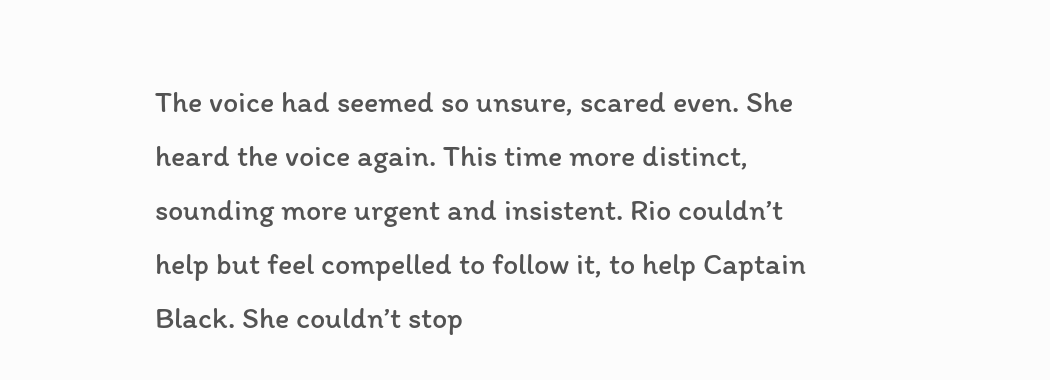The voice had seemed so unsure, scared even. She heard the voice again. This time more distinct, sounding more urgent and insistent. Rio couldn’t help but feel compelled to follow it, to help Captain Black. She couldn’t stop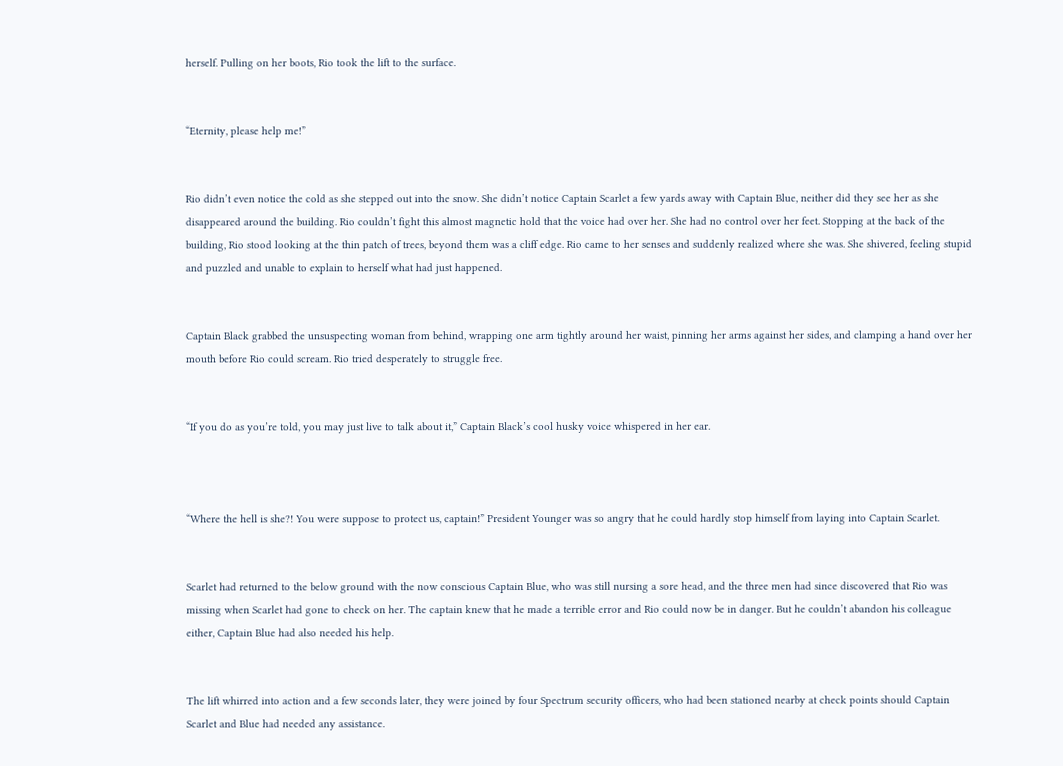herself. Pulling on her boots, Rio took the lift to the surface.


“Eternity, please help me!”


Rio didn’t even notice the cold as she stepped out into the snow. She didn’t notice Captain Scarlet a few yards away with Captain Blue, neither did they see her as she disappeared around the building. Rio couldn’t fight this almost magnetic hold that the voice had over her. She had no control over her feet. Stopping at the back of the building, Rio stood looking at the thin patch of trees, beyond them was a cliff edge. Rio came to her senses and suddenly realized where she was. She shivered, feeling stupid and puzzled and unable to explain to herself what had just happened.


Captain Black grabbed the unsuspecting woman from behind, wrapping one arm tightly around her waist, pinning her arms against her sides, and clamping a hand over her mouth before Rio could scream. Rio tried desperately to struggle free.


“If you do as you’re told, you may just live to talk about it,” Captain Black’s cool husky voice whispered in her ear.



“Where the hell is she?! You were suppose to protect us, captain!” President Younger was so angry that he could hardly stop himself from laying into Captain Scarlet.


Scarlet had returned to the below ground with the now conscious Captain Blue, who was still nursing a sore head, and the three men had since discovered that Rio was missing when Scarlet had gone to check on her. The captain knew that he made a terrible error and Rio could now be in danger. But he couldn’t abandon his colleague either, Captain Blue had also needed his help.


The lift whirred into action and a few seconds later, they were joined by four Spectrum security officers, who had been stationed nearby at check points should Captain Scarlet and Blue had needed any assistance.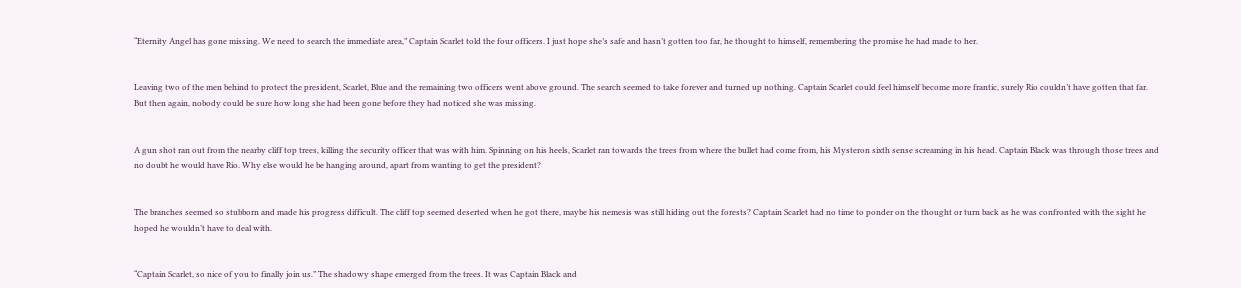“Eternity Angel has gone missing. We need to search the immediate area,” Captain Scarlet told the four officers. I just hope she’s safe and hasn’t gotten too far, he thought to himself, remembering the promise he had made to her.


Leaving two of the men behind to protect the president, Scarlet, Blue and the remaining two officers went above ground. The search seemed to take forever and turned up nothing. Captain Scarlet could feel himself become more frantic, surely Rio couldn’t have gotten that far. But then again, nobody could be sure how long she had been gone before they had noticed she was missing.


A gun shot ran out from the nearby cliff top trees, killing the security officer that was with him. Spinning on his heels, Scarlet ran towards the trees from where the bullet had come from, his Mysteron sixth sense screaming in his head. Captain Black was through those trees and no doubt he would have Rio. Why else would he be hanging around, apart from wanting to get the president?


The branches seemed so stubborn and made his progress difficult. The cliff top seemed deserted when he got there, maybe his nemesis was still hiding out the forests? Captain Scarlet had no time to ponder on the thought or turn back as he was confronted with the sight he hoped he wouldn’t have to deal with.


“Captain Scarlet, so nice of you to finally join us.” The shadowy shape emerged from the trees. It was Captain Black and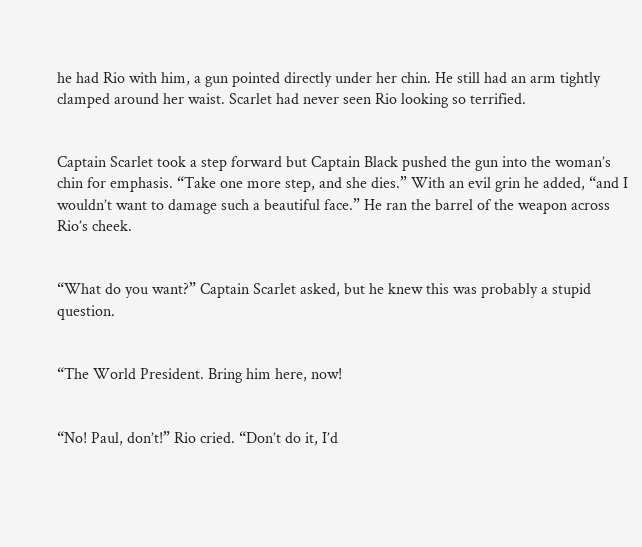he had Rio with him, a gun pointed directly under her chin. He still had an arm tightly clamped around her waist. Scarlet had never seen Rio looking so terrified.


Captain Scarlet took a step forward but Captain Black pushed the gun into the woman’s chin for emphasis. “Take one more step, and she dies.” With an evil grin he added, “and I wouldn’t want to damage such a beautiful face.” He ran the barrel of the weapon across Rio’s cheek.


“What do you want?” Captain Scarlet asked, but he knew this was probably a stupid question.


“The World President. Bring him here, now!


“No! Paul, don’t!” Rio cried. “Don’t do it, I’d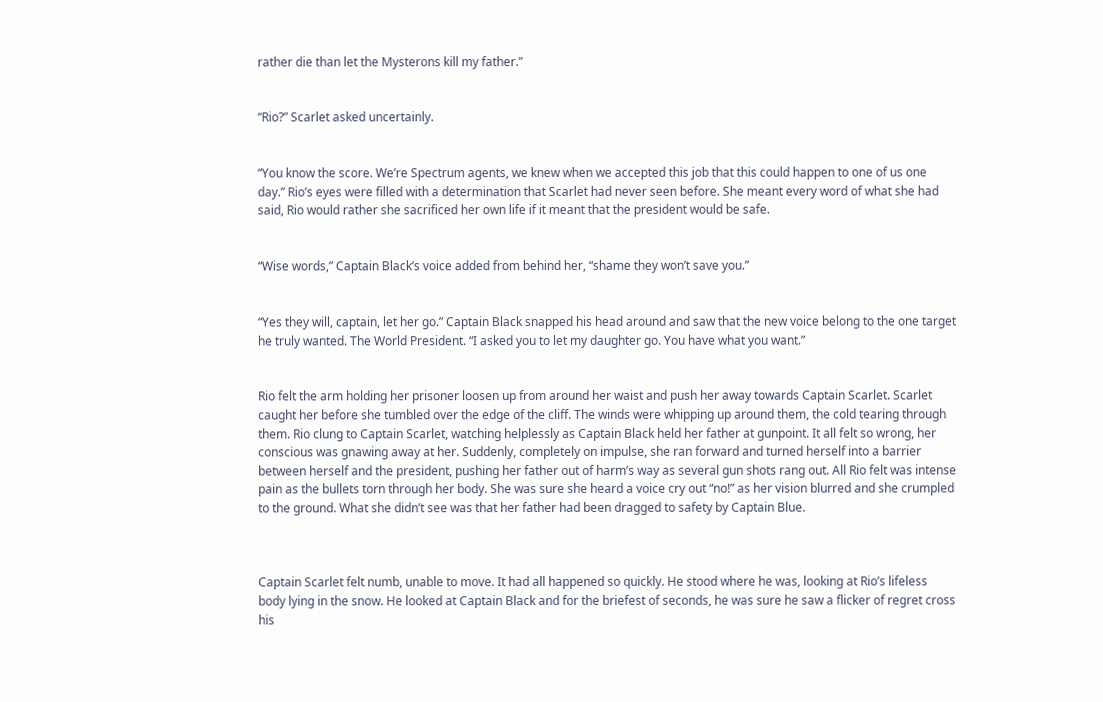rather die than let the Mysterons kill my father.”


“Rio?” Scarlet asked uncertainly.


“You know the score. We’re Spectrum agents, we knew when we accepted this job that this could happen to one of us one day.” Rio’s eyes were filled with a determination that Scarlet had never seen before. She meant every word of what she had said, Rio would rather she sacrificed her own life if it meant that the president would be safe.


“Wise words,” Captain Black’s voice added from behind her, “shame they won’t save you.”


“Yes they will, captain, let her go.” Captain Black snapped his head around and saw that the new voice belong to the one target he truly wanted. The World President. “I asked you to let my daughter go. You have what you want.”


Rio felt the arm holding her prisoner loosen up from around her waist and push her away towards Captain Scarlet. Scarlet caught her before she tumbled over the edge of the cliff. The winds were whipping up around them, the cold tearing through them. Rio clung to Captain Scarlet, watching helplessly as Captain Black held her father at gunpoint. It all felt so wrong, her conscious was gnawing away at her. Suddenly, completely on impulse, she ran forward and turned herself into a barrier between herself and the president, pushing her father out of harm’s way as several gun shots rang out. All Rio felt was intense pain as the bullets torn through her body. She was sure she heard a voice cry out “no!” as her vision blurred and she crumpled to the ground. What she didn’t see was that her father had been dragged to safety by Captain Blue.



Captain Scarlet felt numb, unable to move. It had all happened so quickly. He stood where he was, looking at Rio’s lifeless body lying in the snow. He looked at Captain Black and for the briefest of seconds, he was sure he saw a flicker of regret cross his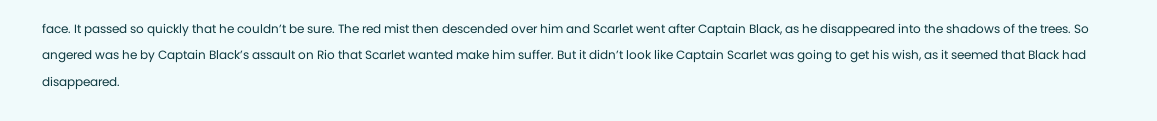face. It passed so quickly that he couldn’t be sure. The red mist then descended over him and Scarlet went after Captain Black, as he disappeared into the shadows of the trees. So angered was he by Captain Black’s assault on Rio that Scarlet wanted make him suffer. But it didn’t look like Captain Scarlet was going to get his wish, as it seemed that Black had disappeared.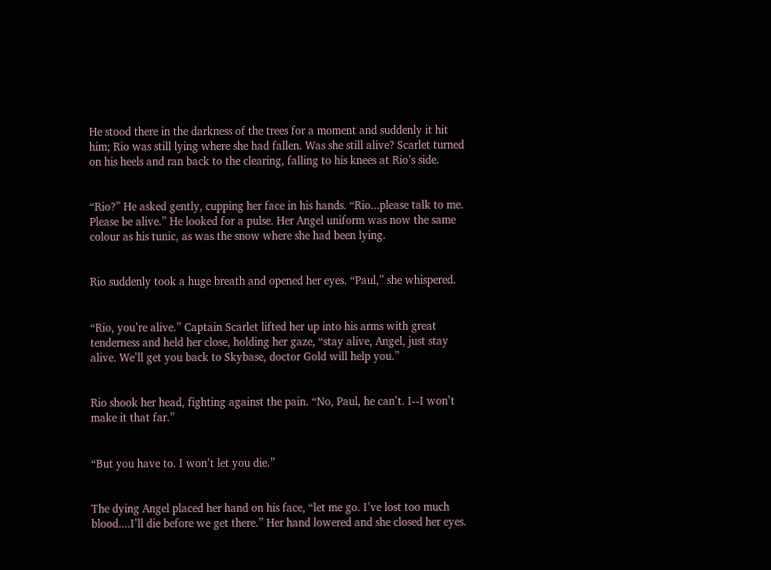He stood there in the darkness of the trees for a moment and suddenly it hit him; Rio was still lying where she had fallen. Was she still alive? Scarlet turned on his heels and ran back to the clearing, falling to his knees at Rio’s side.


“Rio?” He asked gently, cupping her face in his hands. “Rio...please talk to me. Please be alive.” He looked for a pulse. Her Angel uniform was now the same colour as his tunic, as was the snow where she had been lying.


Rio suddenly took a huge breath and opened her eyes. “Paul,” she whispered.


“Rio, you’re alive.” Captain Scarlet lifted her up into his arms with great tenderness and held her close, holding her gaze, “stay alive, Angel, just stay alive. We’ll get you back to Skybase, doctor Gold will help you.”


Rio shook her head, fighting against the pain. “No, Paul, he can’t. I--I won’t make it that far.”


“But you have to. I won’t let you die.”


The dying Angel placed her hand on his face, “let me go. I’ve lost too much blood....I’ll die before we get there.” Her hand lowered and she closed her eyes.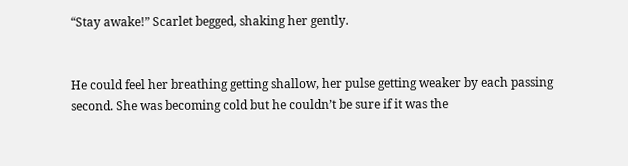“Stay awake!” Scarlet begged, shaking her gently.


He could feel her breathing getting shallow, her pulse getting weaker by each passing second. She was becoming cold but he couldn’t be sure if it was the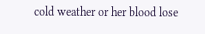cold weather or her blood lose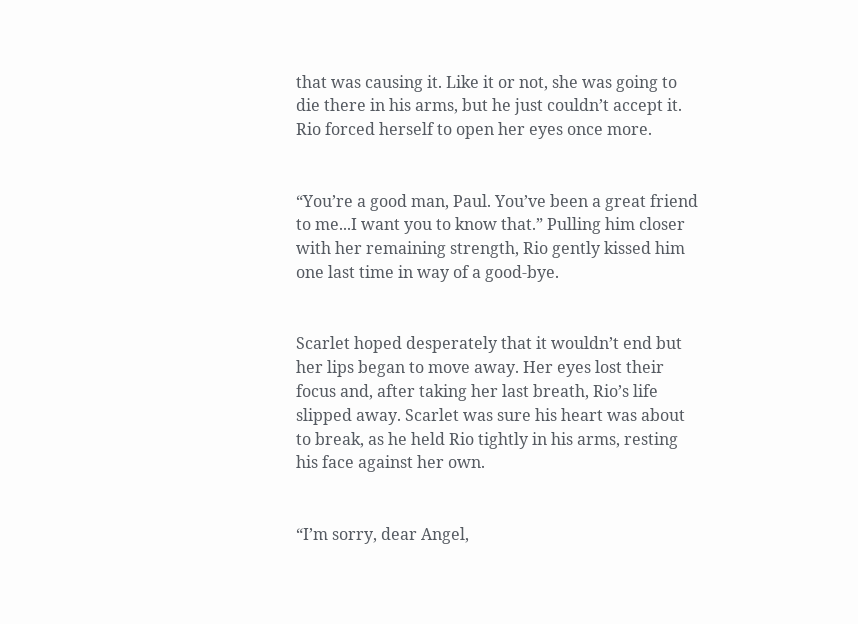that was causing it. Like it or not, she was going to die there in his arms, but he just couldn’t accept it. Rio forced herself to open her eyes once more.


“You’re a good man, Paul. You’ve been a great friend to me...I want you to know that.” Pulling him closer with her remaining strength, Rio gently kissed him one last time in way of a good-bye.


Scarlet hoped desperately that it wouldn’t end but her lips began to move away. Her eyes lost their focus and, after taking her last breath, Rio’s life slipped away. Scarlet was sure his heart was about to break, as he held Rio tightly in his arms, resting his face against her own.


“I’m sorry, dear Angel,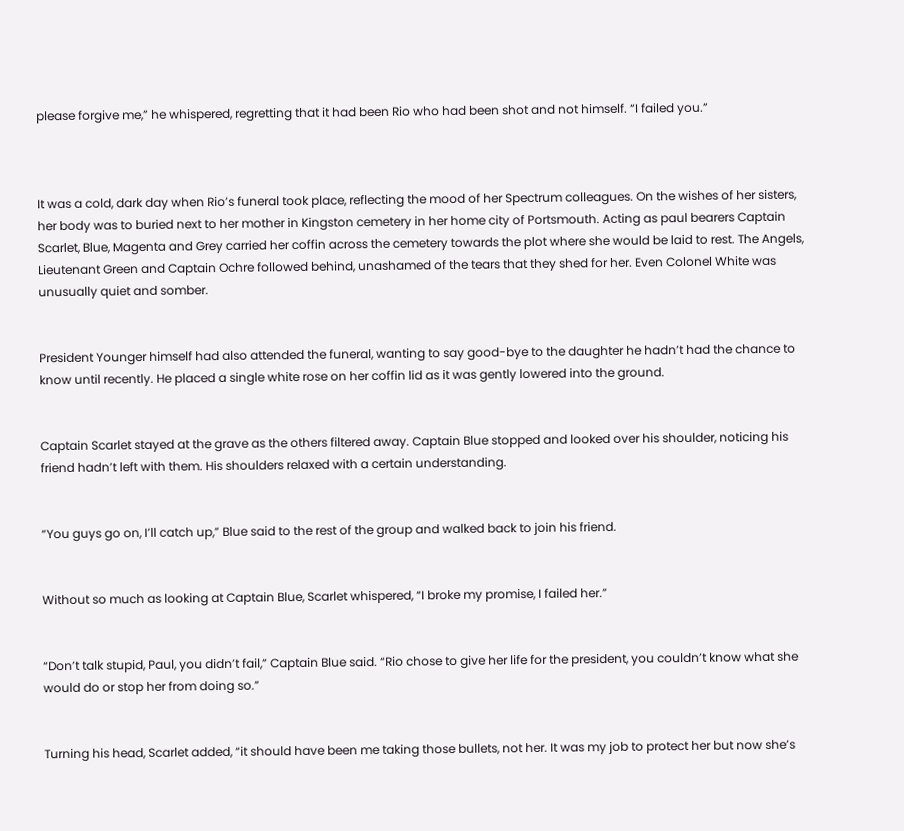please forgive me,” he whispered, regretting that it had been Rio who had been shot and not himself. “I failed you.”



It was a cold, dark day when Rio’s funeral took place, reflecting the mood of her Spectrum colleagues. On the wishes of her sisters, her body was to buried next to her mother in Kingston cemetery in her home city of Portsmouth. Acting as paul bearers Captain Scarlet, Blue, Magenta and Grey carried her coffin across the cemetery towards the plot where she would be laid to rest. The Angels, Lieutenant Green and Captain Ochre followed behind, unashamed of the tears that they shed for her. Even Colonel White was unusually quiet and somber.


President Younger himself had also attended the funeral, wanting to say good-bye to the daughter he hadn’t had the chance to know until recently. He placed a single white rose on her coffin lid as it was gently lowered into the ground.


Captain Scarlet stayed at the grave as the others filtered away. Captain Blue stopped and looked over his shoulder, noticing his friend hadn’t left with them. His shoulders relaxed with a certain understanding.


“You guys go on, I’ll catch up,” Blue said to the rest of the group and walked back to join his friend.


Without so much as looking at Captain Blue, Scarlet whispered, “I broke my promise, I failed her.”


“Don’t talk stupid, Paul, you didn’t fail,” Captain Blue said. “Rio chose to give her life for the president, you couldn’t know what she would do or stop her from doing so.”


Turning his head, Scarlet added, “it should have been me taking those bullets, not her. It was my job to protect her but now she’s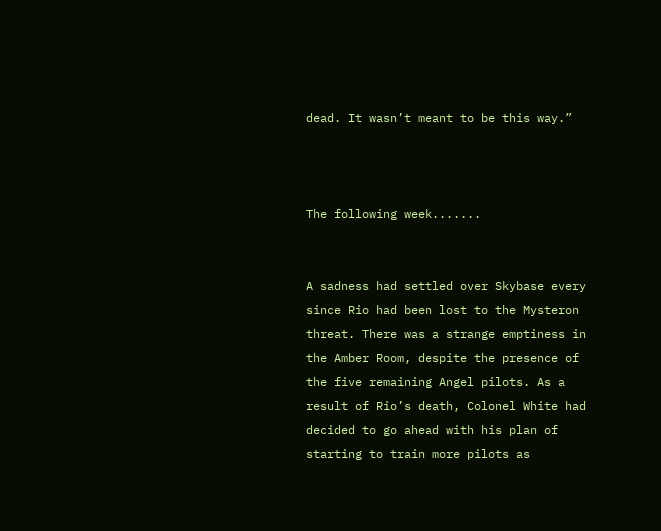dead. It wasn’t meant to be this way.”



The following week.......


A sadness had settled over Skybase every since Rio had been lost to the Mysteron threat. There was a strange emptiness in the Amber Room, despite the presence of the five remaining Angel pilots. As a result of Rio’s death, Colonel White had decided to go ahead with his plan of starting to train more pilots as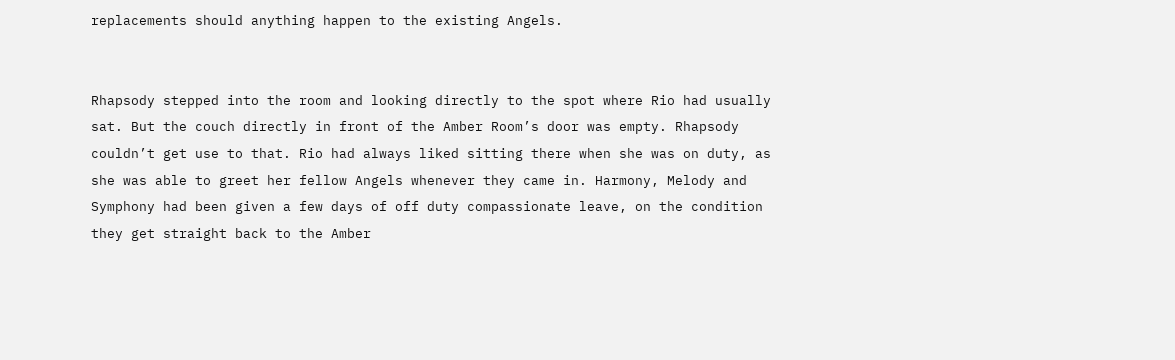replacements should anything happen to the existing Angels.


Rhapsody stepped into the room and looking directly to the spot where Rio had usually sat. But the couch directly in front of the Amber Room’s door was empty. Rhapsody couldn’t get use to that. Rio had always liked sitting there when she was on duty, as she was able to greet her fellow Angels whenever they came in. Harmony, Melody and Symphony had been given a few days of off duty compassionate leave, on the condition they get straight back to the Amber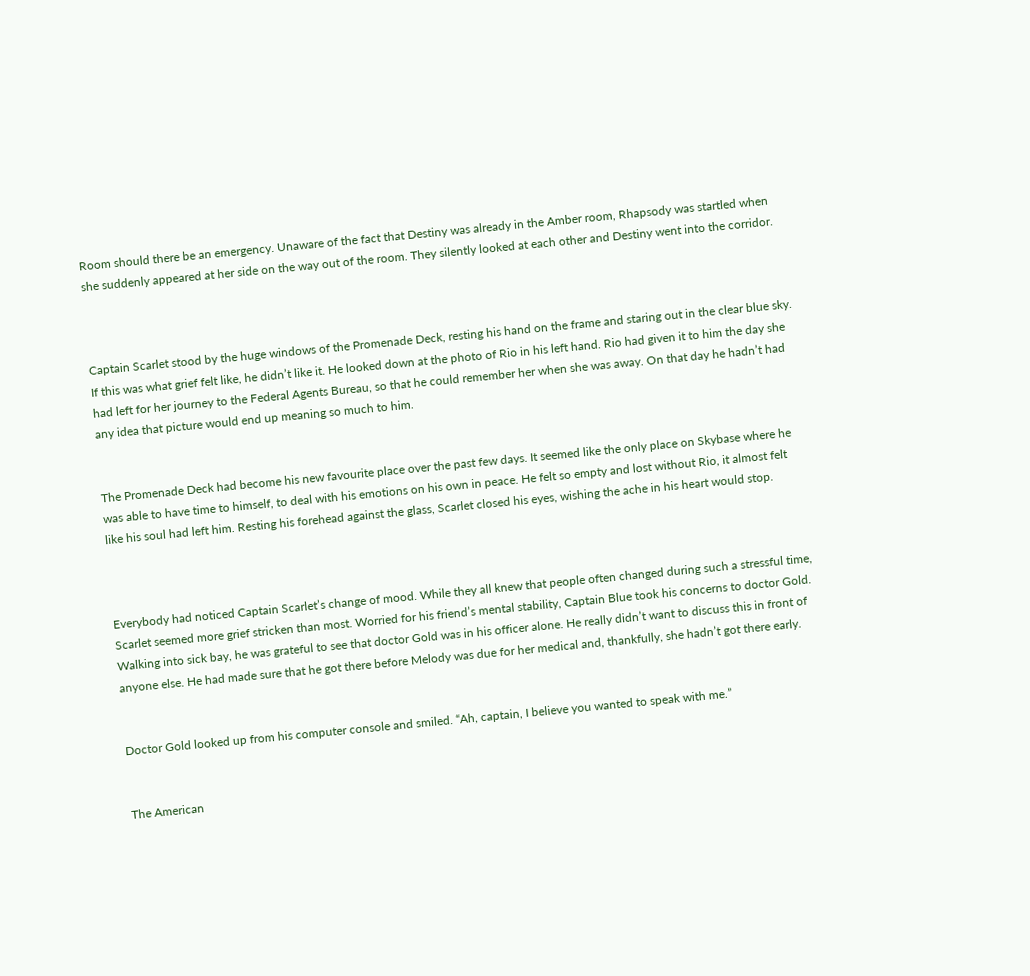Room should there be an emergency. Unaware of the fact that Destiny was already in the Amber room, Rhapsody was startled when she suddenly appeared at her side on the way out of the room. They silently looked at each other and Destiny went into the corridor.



Captain Scarlet stood by the huge windows of the Promenade Deck, resting his hand on the frame and staring out in the clear blue sky. If this was what grief felt like, he didn’t like it. He looked down at the photo of Rio in his left hand. Rio had given it to him the day she had left for her journey to the Federal Agents Bureau, so that he could remember her when she was away. On that day he hadn’t had any idea that picture would end up meaning so much to him.


The Promenade Deck had become his new favourite place over the past few days. It seemed like the only place on Skybase where he was able to have time to himself, to deal with his emotions on his own in peace. He felt so empty and lost without Rio, it almost felt like his soul had left him. Resting his forehead against the glass, Scarlet closed his eyes, wishing the ache in his heart would stop.



Everybody had noticed Captain Scarlet’s change of mood. While they all knew that people often changed during such a stressful time, Scarlet seemed more grief stricken than most. Worried for his friend’s mental stability, Captain Blue took his concerns to doctor Gold. Walking into sick bay, he was grateful to see that doctor Gold was in his officer alone. He really didn’t want to discuss this in front of anyone else. He had made sure that he got there before Melody was due for her medical and, thankfully, she hadn’t got there early.


Doctor Gold looked up from his computer console and smiled. “Ah, captain, I believe you wanted to speak with me.”


The American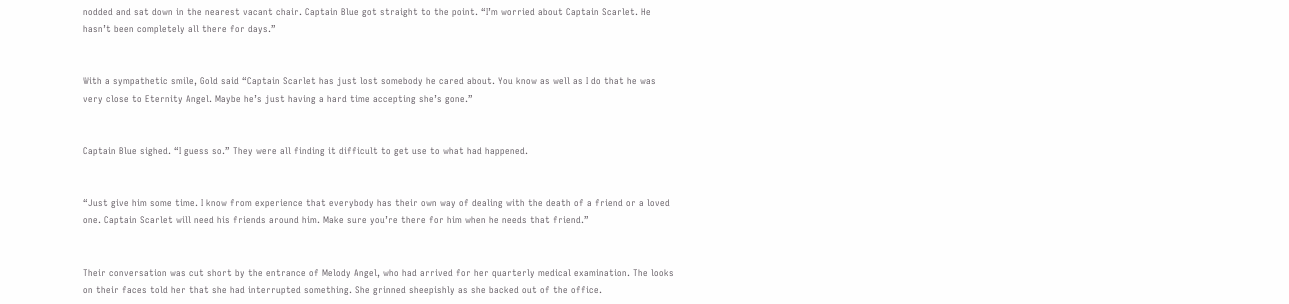nodded and sat down in the nearest vacant chair. Captain Blue got straight to the point. “I’m worried about Captain Scarlet. He hasn’t been completely all there for days.”


With a sympathetic smile, Gold said “Captain Scarlet has just lost somebody he cared about. You know as well as I do that he was very close to Eternity Angel. Maybe he’s just having a hard time accepting she’s gone.”


Captain Blue sighed. “I guess so.” They were all finding it difficult to get use to what had happened.


“Just give him some time. I know from experience that everybody has their own way of dealing with the death of a friend or a loved one. Captain Scarlet will need his friends around him. Make sure you’re there for him when he needs that friend.”


Their conversation was cut short by the entrance of Melody Angel, who had arrived for her quarterly medical examination. The looks on their faces told her that she had interrupted something. She grinned sheepishly as she backed out of the office.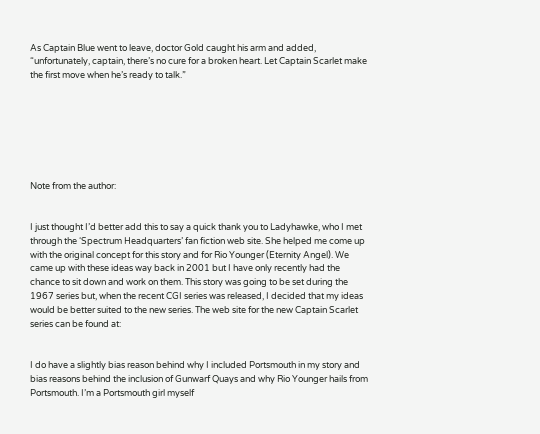As Captain Blue went to leave, doctor Gold caught his arm and added, “unfortunately, captain, there’s no cure for a broken heart. Let Captain Scarlet make the first move when he’s ready to talk.”







Note from the author:


I just thought I’d better add this to say a quick thank you to Ladyhawke, who I met through the ‘Spectrum Headquarters’ fan fiction web site. She helped me come up with the original concept for this story and for Rio Younger (Eternity Angel). We came up with these ideas way back in 2001 but I have only recently had the chance to sit down and work on them. This story was going to be set during the 1967 series but, when the recent CGI series was released, I decided that my ideas would be better suited to the new series. The web site for the new Captain Scarlet series can be found at:


I do have a slightly bias reason behind why I included Portsmouth in my story and bias reasons behind the inclusion of Gunwarf Quays and why Rio Younger hails from Portsmouth. I’m a Portsmouth girl myself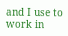and I use to work in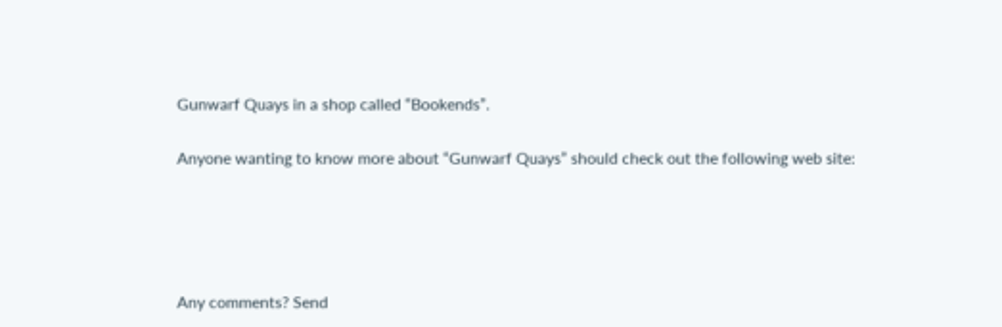Gunwarf Quays in a shop called “Bookends”.


Anyone wanting to know more about “Gunwarf Quays” should check out the following web site:







Any comments? Send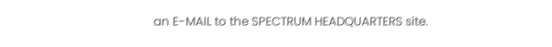an E-MAIL to the SPECTRUM HEADQUARTERS site.